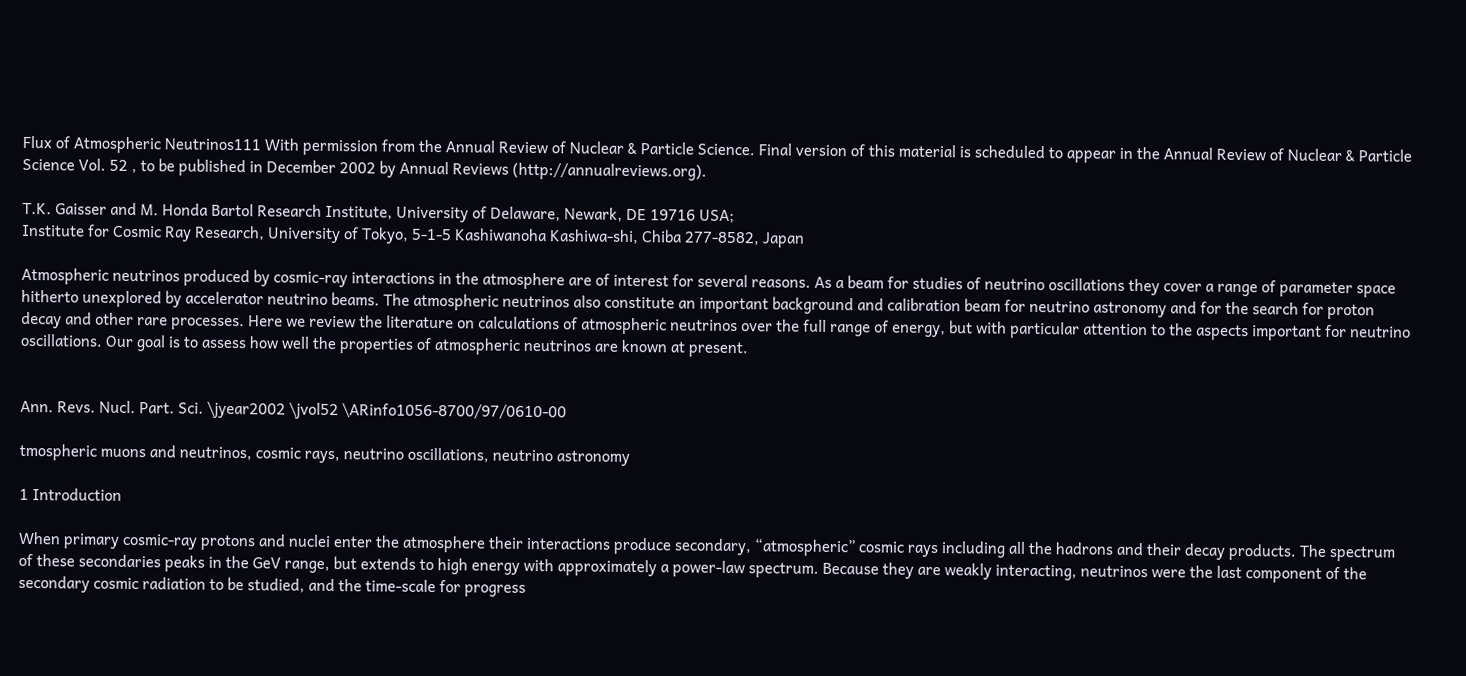Flux of Atmospheric Neutrinos111 With permission from the Annual Review of Nuclear & Particle Science. Final version of this material is scheduled to appear in the Annual Review of Nuclear & Particle Science Vol. 52 , to be published in December 2002 by Annual Reviews (http://annualreviews.org).

T.K. Gaisser and M. Honda Bartol Research Institute, University of Delaware, Newark, DE 19716 USA;
Institute for Cosmic Ray Research, University of Tokyo, 5-1-5 Kashiwanoha Kashiwa-shi, Chiba 277-8582, Japan

Atmospheric neutrinos produced by cosmic-ray interactions in the atmosphere are of interest for several reasons. As a beam for studies of neutrino oscillations they cover a range of parameter space hitherto unexplored by accelerator neutrino beams. The atmospheric neutrinos also constitute an important background and calibration beam for neutrino astronomy and for the search for proton decay and other rare processes. Here we review the literature on calculations of atmospheric neutrinos over the full range of energy, but with particular attention to the aspects important for neutrino oscillations. Our goal is to assess how well the properties of atmospheric neutrinos are known at present.


Ann. Revs. Nucl. Part. Sci. \jyear2002 \jvol52 \ARinfo1056-8700/97/0610-00

tmospheric muons and neutrinos, cosmic rays, neutrino oscillations, neutrino astronomy

1 Introduction

When primary cosmic-ray protons and nuclei enter the atmosphere their interactions produce secondary, “atmospheric” cosmic rays including all the hadrons and their decay products. The spectrum of these secondaries peaks in the GeV range, but extends to high energy with approximately a power-law spectrum. Because they are weakly interacting, neutrinos were the last component of the secondary cosmic radiation to be studied, and the time-scale for progress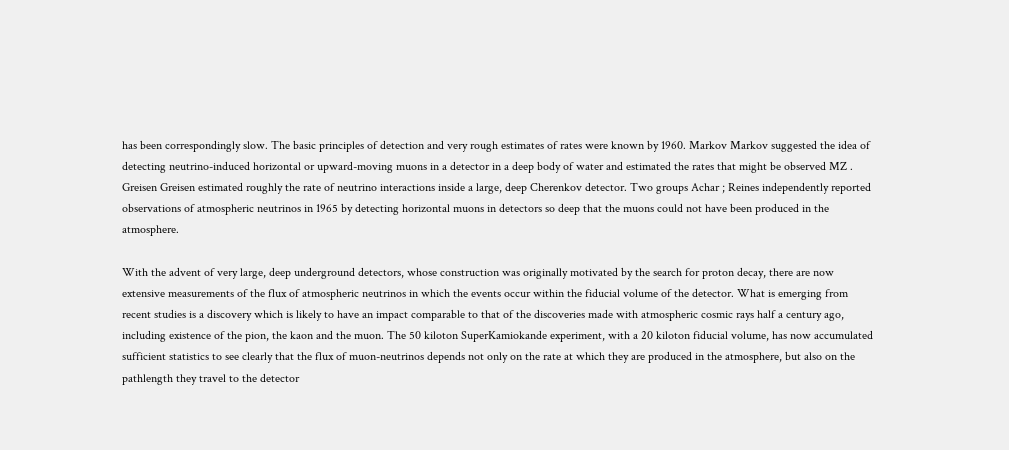has been correspondingly slow. The basic principles of detection and very rough estimates of rates were known by 1960. Markov Markov suggested the idea of detecting neutrino-induced horizontal or upward-moving muons in a detector in a deep body of water and estimated the rates that might be observed MZ . Greisen Greisen estimated roughly the rate of neutrino interactions inside a large, deep Cherenkov detector. Two groups Achar ; Reines independently reported observations of atmospheric neutrinos in 1965 by detecting horizontal muons in detectors so deep that the muons could not have been produced in the atmosphere.

With the advent of very large, deep underground detectors, whose construction was originally motivated by the search for proton decay, there are now extensive measurements of the flux of atmospheric neutrinos in which the events occur within the fiducial volume of the detector. What is emerging from recent studies is a discovery which is likely to have an impact comparable to that of the discoveries made with atmospheric cosmic rays half a century ago, including existence of the pion, the kaon and the muon. The 50 kiloton SuperKamiokande experiment, with a 20 kiloton fiducial volume, has now accumulated sufficient statistics to see clearly that the flux of muon-neutrinos depends not only on the rate at which they are produced in the atmosphere, but also on the pathlength they travel to the detector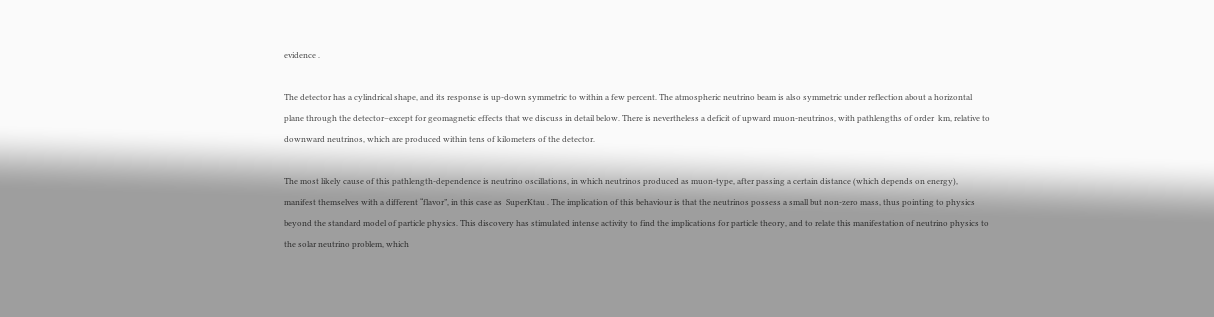evidence .

The detector has a cylindrical shape, and its response is up-down symmetric to within a few percent. The atmospheric neutrino beam is also symmetric under reflection about a horizontal plane through the detector–except for geomagnetic effects that we discuss in detail below. There is nevertheless a deficit of upward muon-neutrinos, with pathlengths of order  km, relative to downward neutrinos, which are produced within tens of kilometers of the detector.

The most likely cause of this pathlength-dependence is neutrino oscillations, in which neutrinos produced as muon-type, after passing a certain distance (which depends on energy), manifest themselves with a different “flavor”, in this case as  SuperKtau . The implication of this behaviour is that the neutrinos possess a small but non-zero mass, thus pointing to physics beyond the standard model of particle physics. This discovery has stimulated intense activity to find the implications for particle theory, and to relate this manifestation of neutrino physics to the solar neutrino problem, which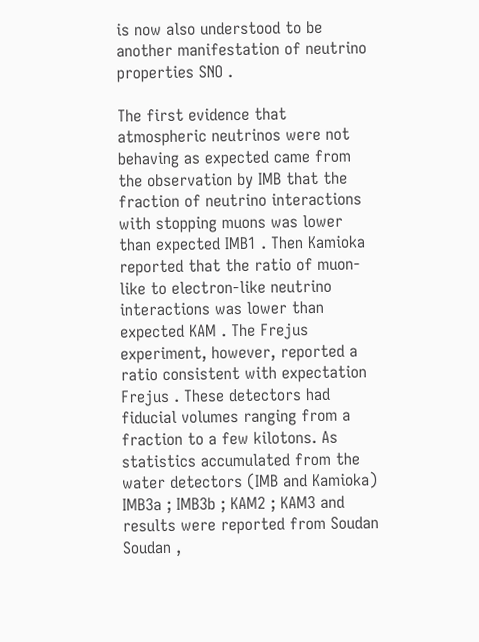is now also understood to be another manifestation of neutrino properties SNO .

The first evidence that atmospheric neutrinos were not behaving as expected came from the observation by IMB that the fraction of neutrino interactions with stopping muons was lower than expected IMB1 . Then Kamioka reported that the ratio of muon-like to electron-like neutrino interactions was lower than expected KAM . The Frejus experiment, however, reported a ratio consistent with expectation  Frejus . These detectors had fiducial volumes ranging from a fraction to a few kilotons. As statistics accumulated from the water detectors (IMB and Kamioka) IMB3a ; IMB3b ; KAM2 ; KAM3 and results were reported from Soudan Soudan ,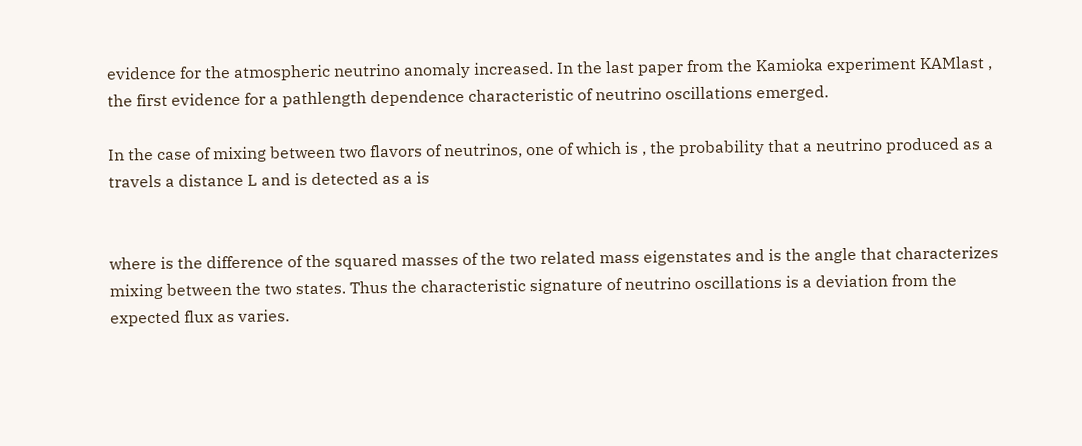evidence for the atmospheric neutrino anomaly increased. In the last paper from the Kamioka experiment KAMlast , the first evidence for a pathlength dependence characteristic of neutrino oscillations emerged.

In the case of mixing between two flavors of neutrinos, one of which is , the probability that a neutrino produced as a travels a distance L and is detected as a is


where is the difference of the squared masses of the two related mass eigenstates and is the angle that characterizes mixing between the two states. Thus the characteristic signature of neutrino oscillations is a deviation from the expected flux as varies.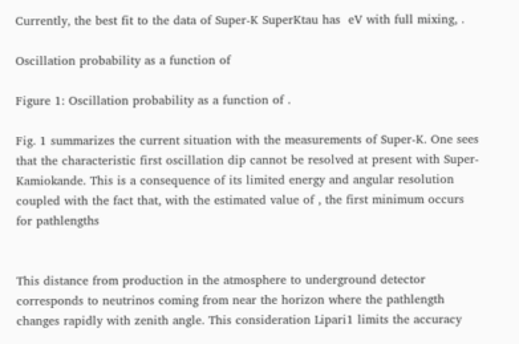Currently, the best fit to the data of Super-K SuperKtau has  eV with full mixing, .

Oscillation probability as a function of

Figure 1: Oscillation probability as a function of .

Fig. 1 summarizes the current situation with the measurements of Super-K. One sees that the characteristic first oscillation dip cannot be resolved at present with Super-Kamiokande. This is a consequence of its limited energy and angular resolution coupled with the fact that, with the estimated value of , the first minimum occurs for pathlengths


This distance from production in the atmosphere to underground detector corresponds to neutrinos coming from near the horizon where the pathlength changes rapidly with zenith angle. This consideration Lipari1 limits the accuracy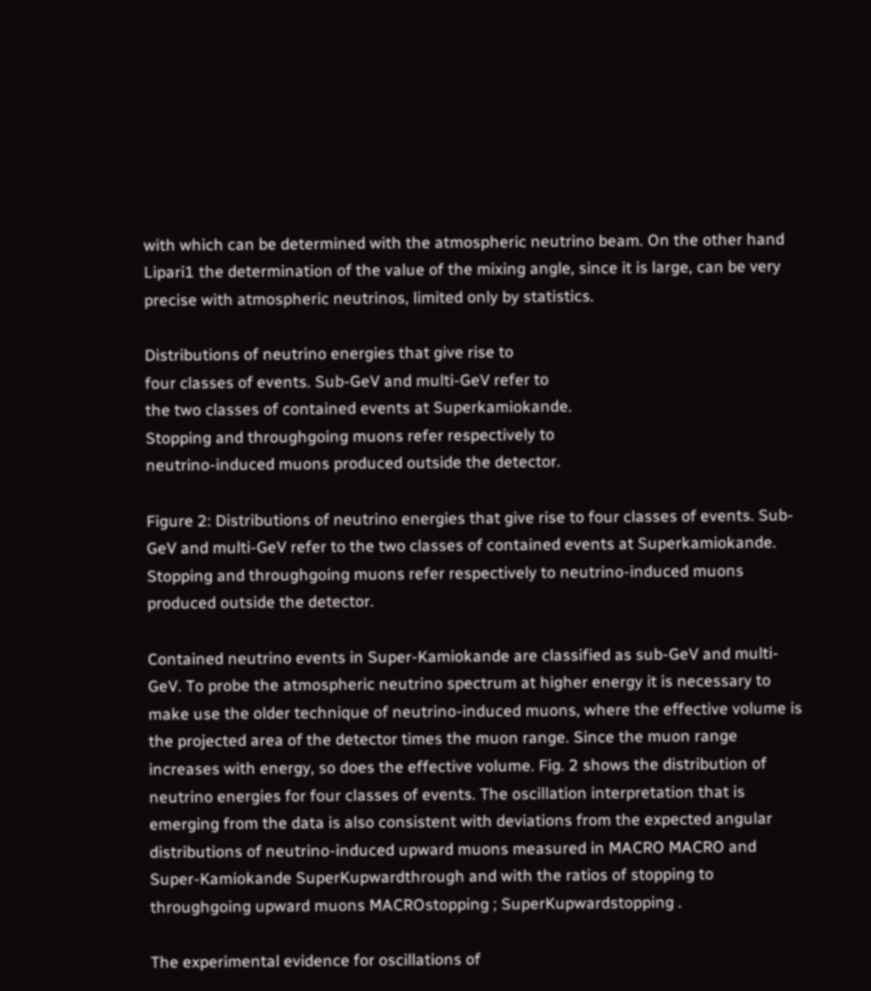with which can be determined with the atmospheric neutrino beam. On the other hand Lipari1 the determination of the value of the mixing angle, since it is large, can be very precise with atmospheric neutrinos, limited only by statistics.

Distributions of neutrino energies that give rise to
four classes of events. Sub-GeV and multi-GeV refer to
the two classes of contained events at Superkamiokande.
Stopping and throughgoing muons refer respectively to
neutrino-induced muons produced outside the detector.

Figure 2: Distributions of neutrino energies that give rise to four classes of events. Sub-GeV and multi-GeV refer to the two classes of contained events at Superkamiokande. Stopping and throughgoing muons refer respectively to neutrino-induced muons produced outside the detector.

Contained neutrino events in Super-Kamiokande are classified as sub-GeV and multi-GeV. To probe the atmospheric neutrino spectrum at higher energy it is necessary to make use the older technique of neutrino-induced muons, where the effective volume is the projected area of the detector times the muon range. Since the muon range increases with energy, so does the effective volume. Fig. 2 shows the distribution of neutrino energies for four classes of events. The oscillation interpretation that is emerging from the data is also consistent with deviations from the expected angular distributions of neutrino-induced upward muons measured in MACRO MACRO and Super-Kamiokande SuperKupwardthrough and with the ratios of stopping to throughgoing upward muons MACROstopping ; SuperKupwardstopping .

The experimental evidence for oscillations of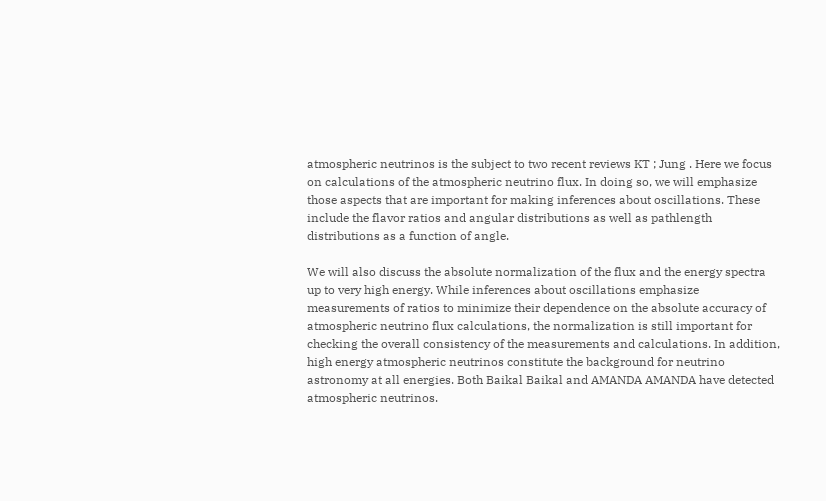atmospheric neutrinos is the subject to two recent reviews KT ; Jung . Here we focus on calculations of the atmospheric neutrino flux. In doing so, we will emphasize those aspects that are important for making inferences about oscillations. These include the flavor ratios and angular distributions as well as pathlength distributions as a function of angle.

We will also discuss the absolute normalization of the flux and the energy spectra up to very high energy. While inferences about oscillations emphasize measurements of ratios to minimize their dependence on the absolute accuracy of atmospheric neutrino flux calculations, the normalization is still important for checking the overall consistency of the measurements and calculations. In addition, high energy atmospheric neutrinos constitute the background for neutrino astronomy at all energies. Both Baikal Baikal and AMANDA AMANDA have detected atmospheric neutrinos.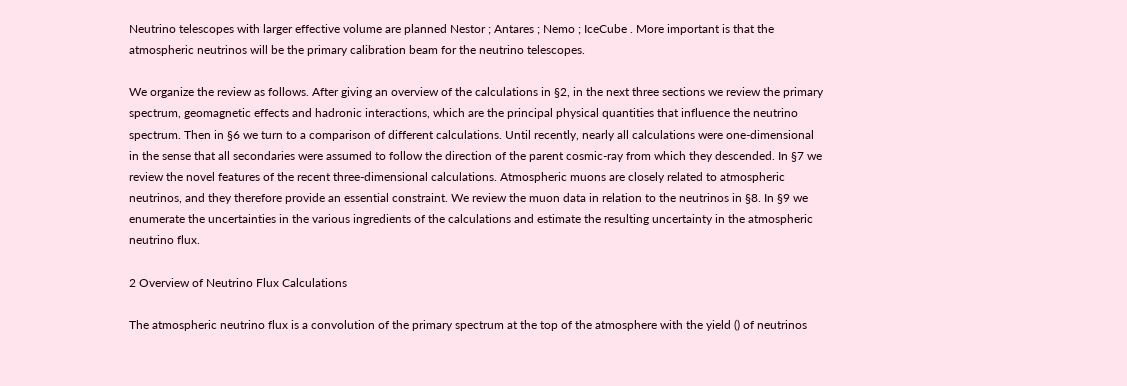Neutrino telescopes with larger effective volume are planned Nestor ; Antares ; Nemo ; IceCube . More important is that the atmospheric neutrinos will be the primary calibration beam for the neutrino telescopes.

We organize the review as follows. After giving an overview of the calculations in §2, in the next three sections we review the primary spectrum, geomagnetic effects and hadronic interactions, which are the principal physical quantities that influence the neutrino spectrum. Then in §6 we turn to a comparison of different calculations. Until recently, nearly all calculations were one-dimensional in the sense that all secondaries were assumed to follow the direction of the parent cosmic-ray from which they descended. In §7 we review the novel features of the recent three-dimensional calculations. Atmospheric muons are closely related to atmospheric neutrinos, and they therefore provide an essential constraint. We review the muon data in relation to the neutrinos in §8. In §9 we enumerate the uncertainties in the various ingredients of the calculations and estimate the resulting uncertainty in the atmospheric neutrino flux.

2 Overview of Neutrino Flux Calculations

The atmospheric neutrino flux is a convolution of the primary spectrum at the top of the atmosphere with the yield () of neutrinos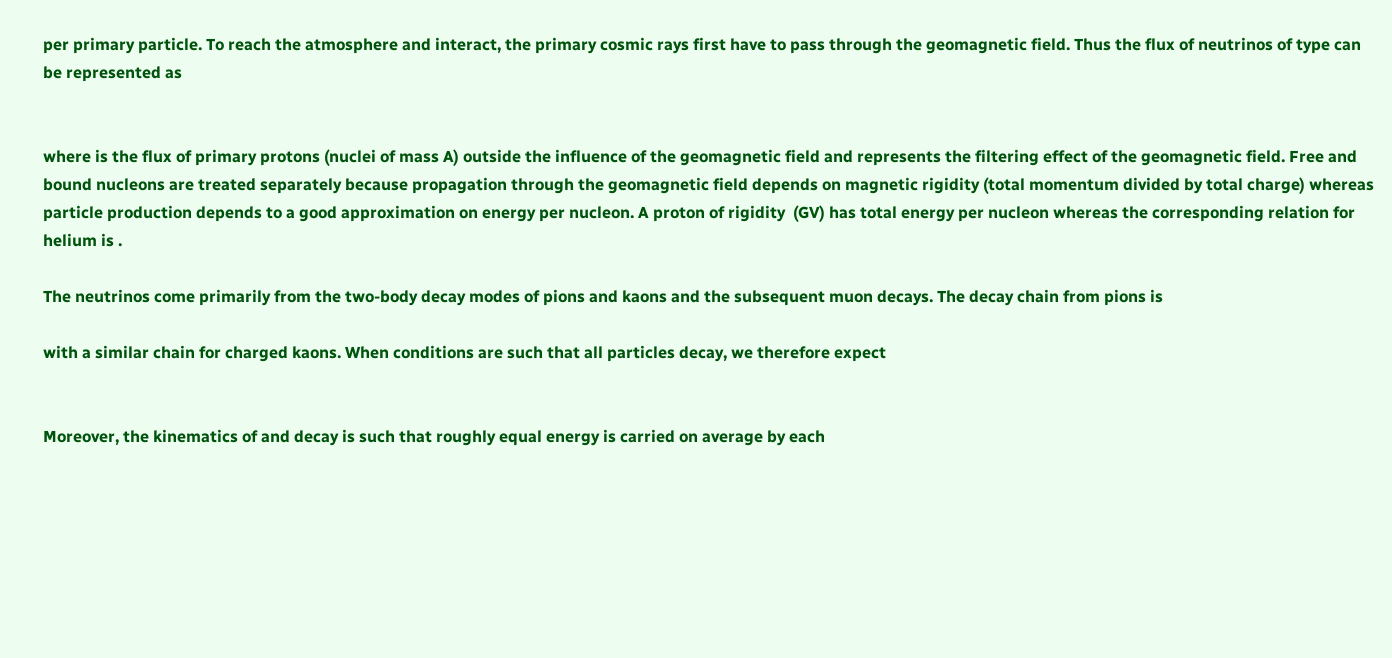per primary particle. To reach the atmosphere and interact, the primary cosmic rays first have to pass through the geomagnetic field. Thus the flux of neutrinos of type can be represented as


where is the flux of primary protons (nuclei of mass A) outside the influence of the geomagnetic field and represents the filtering effect of the geomagnetic field. Free and bound nucleons are treated separately because propagation through the geomagnetic field depends on magnetic rigidity (total momentum divided by total charge) whereas particle production depends to a good approximation on energy per nucleon. A proton of rigidity  (GV) has total energy per nucleon whereas the corresponding relation for helium is .

The neutrinos come primarily from the two-body decay modes of pions and kaons and the subsequent muon decays. The decay chain from pions is

with a similar chain for charged kaons. When conditions are such that all particles decay, we therefore expect


Moreover, the kinematics of and decay is such that roughly equal energy is carried on average by each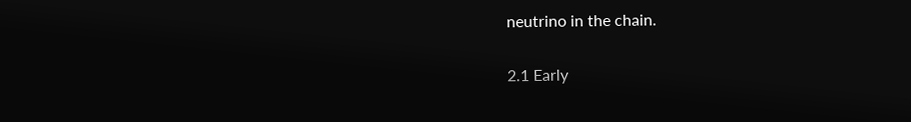neutrino in the chain.

2.1 Early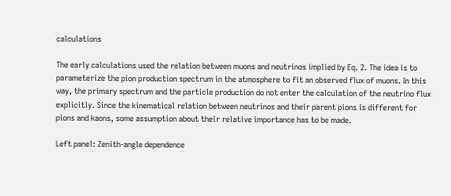calculations

The early calculations used the relation between muons and neutrinos implied by Eq. 2. The idea is to parameterize the pion production spectrum in the atmosphere to fit an observed flux of muons. In this way, the primary spectrum and the particle production do not enter the calculation of the neutrino flux explicitly. Since the kinematical relation between neutrinos and their parent pions is different for pions and kaons, some assumption about their relative importance has to be made.

Left panel: Zenith-angle dependence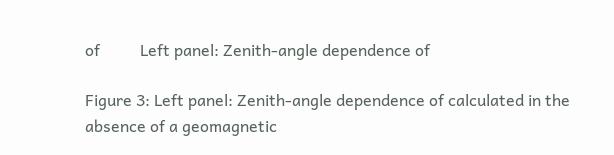of          Left panel: Zenith-angle dependence of

Figure 3: Left panel: Zenith-angle dependence of calculated in the absence of a geomagnetic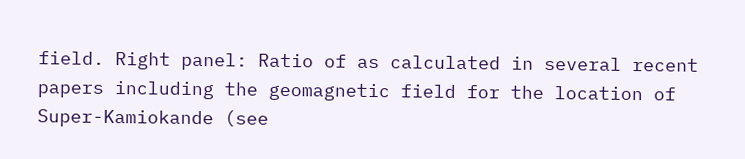field. Right panel: Ratio of as calculated in several recent papers including the geomagnetic field for the location of Super-Kamiokande (see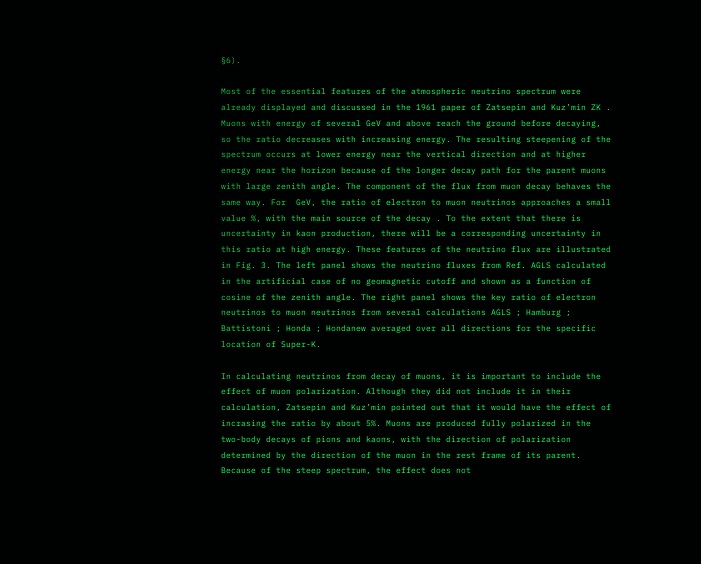§6).

Most of the essential features of the atmospheric neutrino spectrum were already displayed and discussed in the 1961 paper of Zatsepin and Kuz’min ZK . Muons with energy of several GeV and above reach the ground before decaying, so the ratio decreases with increasing energy. The resulting steepening of the spectrum occurs at lower energy near the vertical direction and at higher energy near the horizon because of the longer decay path for the parent muons with large zenith angle. The component of the flux from muon decay behaves the same way. For  GeV, the ratio of electron to muon neutrinos approaches a small value %, with the main source of the decay . To the extent that there is uncertainty in kaon production, there will be a corresponding uncertainty in this ratio at high energy. These features of the neutrino flux are illustrated in Fig. 3. The left panel shows the neutrino fluxes from Ref. AGLS calculated in the artificial case of no geomagnetic cutoff and shown as a function of cosine of the zenith angle. The right panel shows the key ratio of electron neutrinos to muon neutrinos from several calculations AGLS ; Hamburg ; Battistoni ; Honda ; Hondanew averaged over all directions for the specific location of Super-K.

In calculating neutrinos from decay of muons, it is important to include the effect of muon polarization. Although they did not include it in their calculation, Zatsepin and Kuz’min pointed out that it would have the effect of incrasing the ratio by about 5%. Muons are produced fully polarized in the two-body decays of pions and kaons, with the direction of polarization determined by the direction of the muon in the rest frame of its parent. Because of the steep spectrum, the effect does not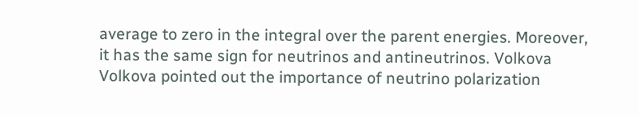average to zero in the integral over the parent energies. Moreover, it has the same sign for neutrinos and antineutrinos. Volkova Volkova pointed out the importance of neutrino polarization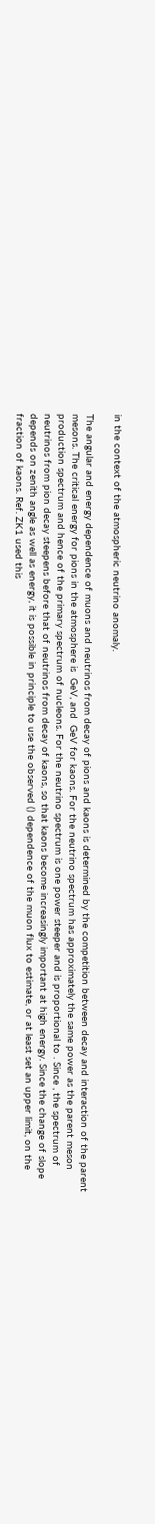in the context of the atmospheric neutrino anomaly.

The angular and energy dependence of muons and neutrinos from decay of pions and kaons is determined by the competition between decay and interaction of the parent mesons. The critical energy for pions in the atmosphere is  GeV, and  GeV for kaons. For the neutrino spectrum has approximately the same power as the parent meson production spectrum and hence of the primary spectrum of nucleons. For the neutrino spectrum is one power steeper and is proportional to . Since , the spectrum of neutrinos from pion decay steepens before that of neutrinos from decay of kaons, so that kaons become increasingly important at high energy. Since the change of slope depends on zenith angle as well as energy, it is possible in principle to use the observed () dependence of the muon flux to estimate, or at least set an upper limit, on the fraction of kaons. Ref. ZK1 used this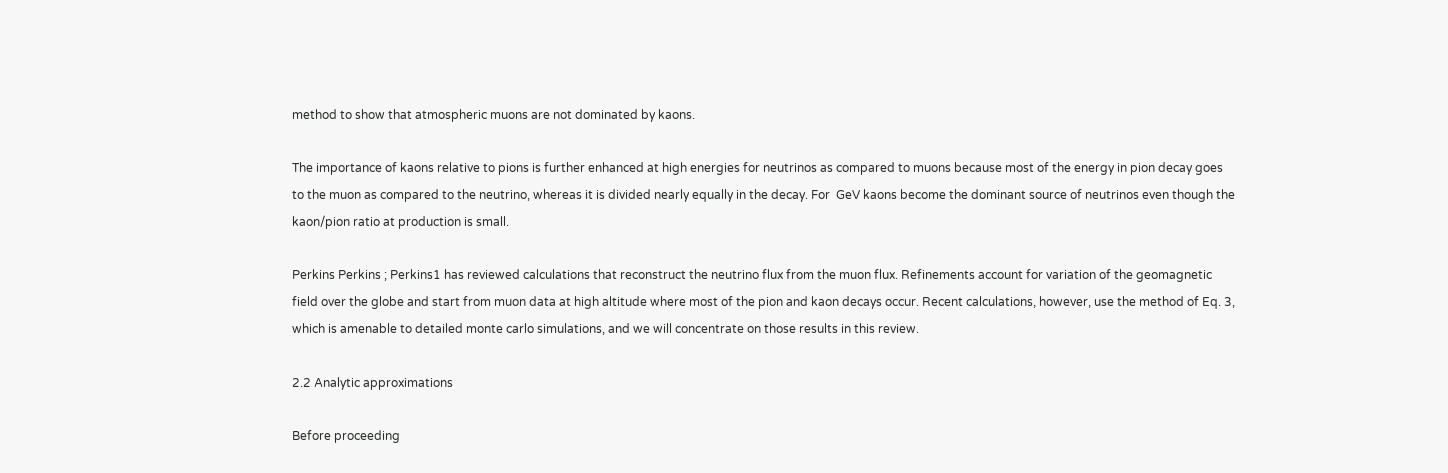method to show that atmospheric muons are not dominated by kaons.

The importance of kaons relative to pions is further enhanced at high energies for neutrinos as compared to muons because most of the energy in pion decay goes to the muon as compared to the neutrino, whereas it is divided nearly equally in the decay. For  GeV kaons become the dominant source of neutrinos even though the kaon/pion ratio at production is small.

Perkins Perkins ; Perkins1 has reviewed calculations that reconstruct the neutrino flux from the muon flux. Refinements account for variation of the geomagnetic field over the globe and start from muon data at high altitude where most of the pion and kaon decays occur. Recent calculations, however, use the method of Eq. 3, which is amenable to detailed monte carlo simulations, and we will concentrate on those results in this review.

2.2 Analytic approximations

Before proceeding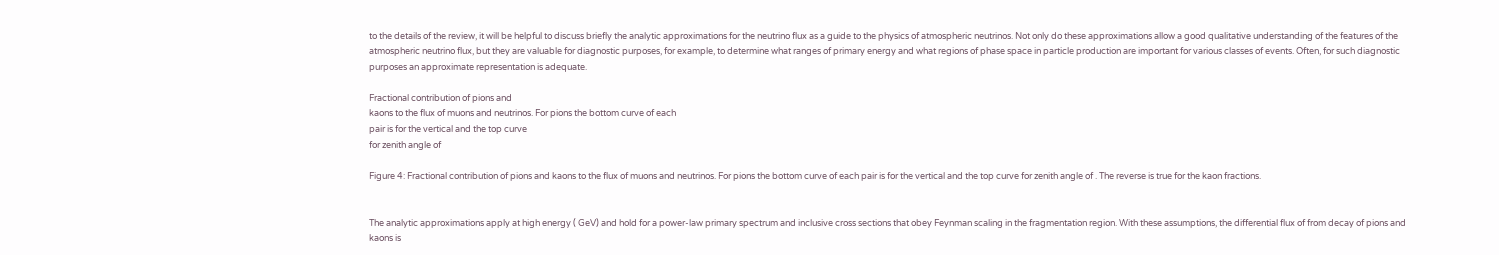to the details of the review, it will be helpful to discuss briefly the analytic approximations for the neutrino flux as a guide to the physics of atmospheric neutrinos. Not only do these approximations allow a good qualitative understanding of the features of the atmospheric neutrino flux, but they are valuable for diagnostic purposes, for example, to determine what ranges of primary energy and what regions of phase space in particle production are important for various classes of events. Often, for such diagnostic purposes an approximate representation is adequate.

Fractional contribution of pions and
kaons to the flux of muons and neutrinos. For pions the bottom curve of each
pair is for the vertical and the top curve
for zenith angle of

Figure 4: Fractional contribution of pions and kaons to the flux of muons and neutrinos. For pions the bottom curve of each pair is for the vertical and the top curve for zenith angle of . The reverse is true for the kaon fractions.


The analytic approximations apply at high energy ( GeV) and hold for a power-law primary spectrum and inclusive cross sections that obey Feynman scaling in the fragmentation region. With these assumptions, the differential flux of from decay of pions and kaons is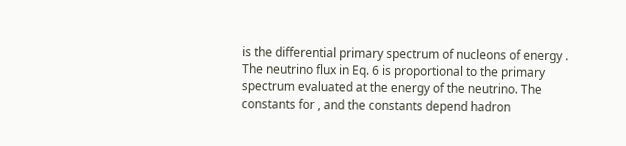is the differential primary spectrum of nucleons of energy . The neutrino flux in Eq. 6 is proportional to the primary spectrum evaluated at the energy of the neutrino. The constants for , and the constants depend hadron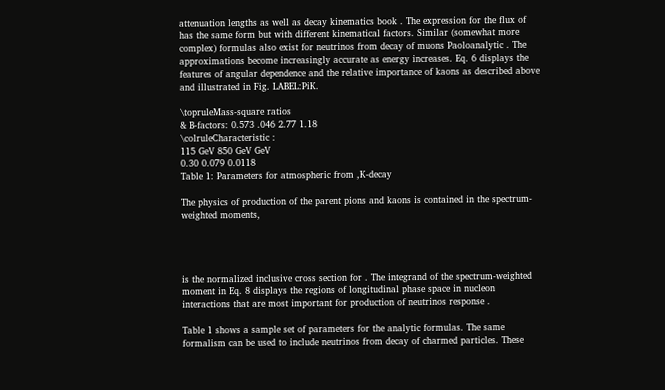attenuation lengths as well as decay kinematics book . The expression for the flux of has the same form but with different kinematical factors. Similar (somewhat more complex) formulas also exist for neutrinos from decay of muons Paoloanalytic . The approximations become increasingly accurate as energy increases. Eq. 6 displays the features of angular dependence and the relative importance of kaons as described above and illustrated in Fig. LABEL:PiK.

\topruleMass-square ratios
& B-factors: 0.573 .046 2.77 1.18
\colruleCharacteristic :
115 GeV 850 GeV GeV
0.30 0.079 0.0118
Table 1: Parameters for atmospheric from ,K-decay

The physics of production of the parent pions and kaons is contained in the spectrum-weighted moments,




is the normalized inclusive cross section for . The integrand of the spectrum-weighted moment in Eq. 8 displays the regions of longitudinal phase space in nucleon interactions that are most important for production of neutrinos response .

Table 1 shows a sample set of parameters for the analytic formulas. The same formalism can be used to include neutrinos from decay of charmed particles. These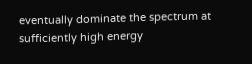eventually dominate the spectrum at sufficiently high energy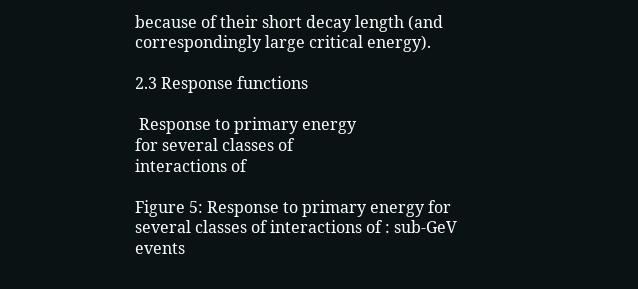because of their short decay length (and correspondingly large critical energy).

2.3 Response functions

 Response to primary energy
for several classes of
interactions of

Figure 5: Response to primary energy for several classes of interactions of : sub-GeV events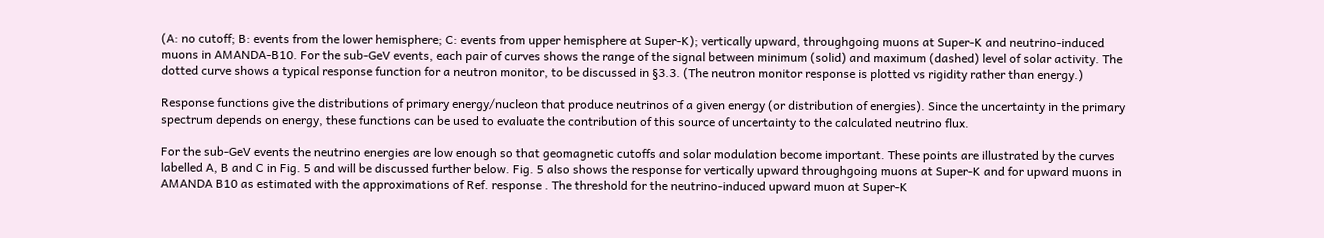(A: no cutoff; B: events from the lower hemisphere; C: events from upper hemisphere at Super-K); vertically upward, throughgoing muons at Super-K and neutrino-induced muons in AMANDA-B10. For the sub-GeV events, each pair of curves shows the range of the signal between minimum (solid) and maximum (dashed) level of solar activity. The dotted curve shows a typical response function for a neutron monitor, to be discussed in §3.3. (The neutron monitor response is plotted vs rigidity rather than energy.)

Response functions give the distributions of primary energy/nucleon that produce neutrinos of a given energy (or distribution of energies). Since the uncertainty in the primary spectrum depends on energy, these functions can be used to evaluate the contribution of this source of uncertainty to the calculated neutrino flux.

For the sub-GeV events the neutrino energies are low enough so that geomagnetic cutoffs and solar modulation become important. These points are illustrated by the curves labelled A, B and C in Fig. 5 and will be discussed further below. Fig. 5 also shows the response for vertically upward throughgoing muons at Super-K and for upward muons in AMANDA B10 as estimated with the approximations of Ref. response . The threshold for the neutrino-induced upward muon at Super-K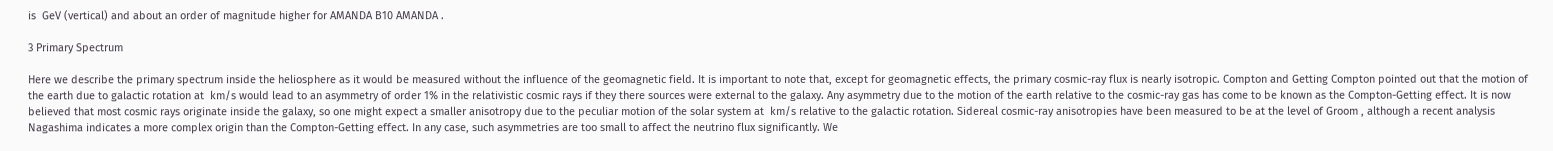is  GeV (vertical) and about an order of magnitude higher for AMANDA B10 AMANDA .

3 Primary Spectrum

Here we describe the primary spectrum inside the heliosphere as it would be measured without the influence of the geomagnetic field. It is important to note that, except for geomagnetic effects, the primary cosmic-ray flux is nearly isotropic. Compton and Getting Compton pointed out that the motion of the earth due to galactic rotation at  km/s would lead to an asymmetry of order 1% in the relativistic cosmic rays if they there sources were external to the galaxy. Any asymmetry due to the motion of the earth relative to the cosmic-ray gas has come to be known as the Compton-Getting effect. It is now believed that most cosmic rays originate inside the galaxy, so one might expect a smaller anisotropy due to the peculiar motion of the solar system at  km/s relative to the galactic rotation. Sidereal cosmic-ray anisotropies have been measured to be at the level of Groom , although a recent analysis Nagashima indicates a more complex origin than the Compton-Getting effect. In any case, such asymmetries are too small to affect the neutrino flux significantly. We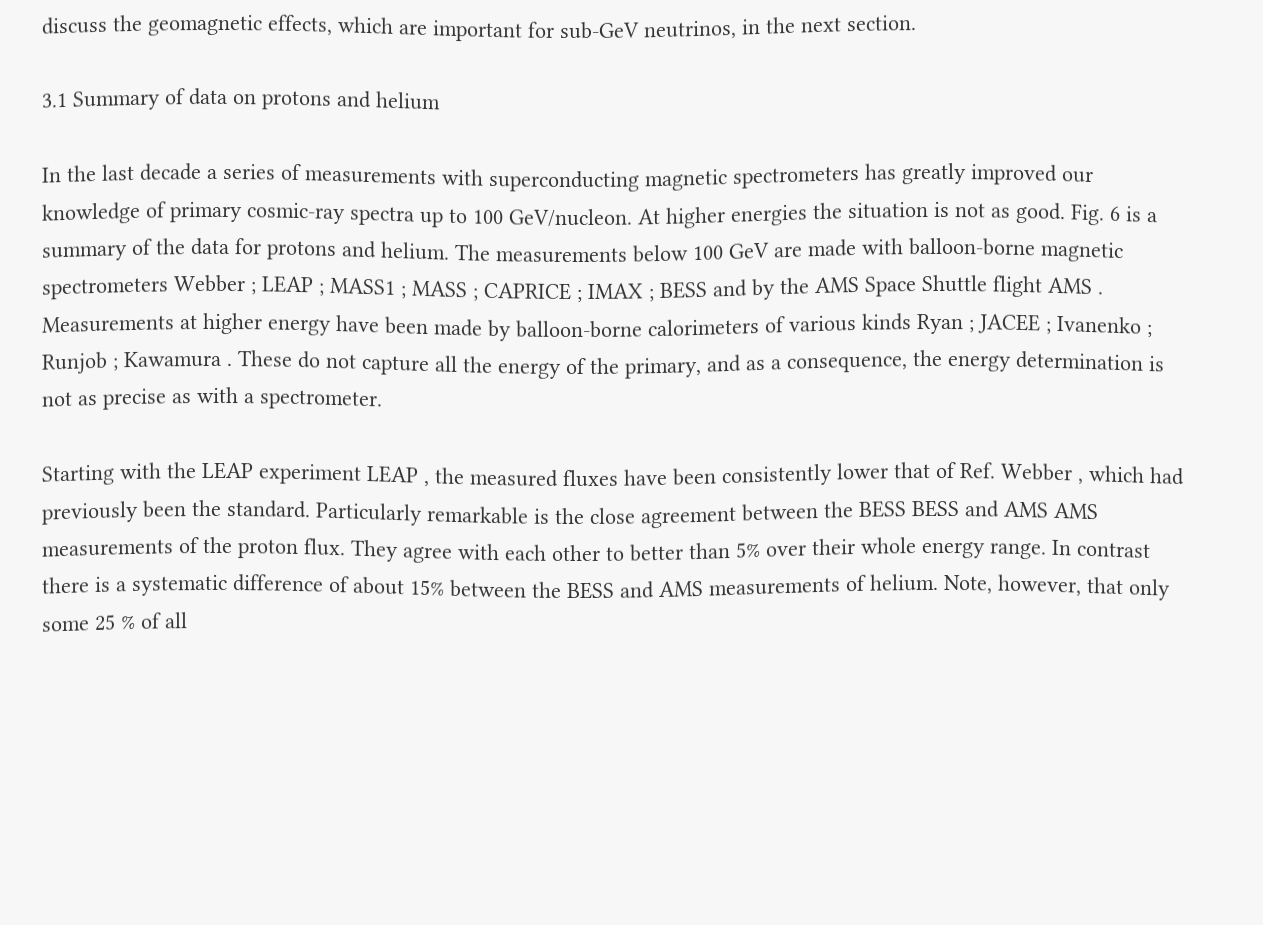discuss the geomagnetic effects, which are important for sub-GeV neutrinos, in the next section.

3.1 Summary of data on protons and helium

In the last decade a series of measurements with superconducting magnetic spectrometers has greatly improved our knowledge of primary cosmic-ray spectra up to 100 GeV/nucleon. At higher energies the situation is not as good. Fig. 6 is a summary of the data for protons and helium. The measurements below 100 GeV are made with balloon-borne magnetic spectrometers Webber ; LEAP ; MASS1 ; MASS ; CAPRICE ; IMAX ; BESS and by the AMS Space Shuttle flight AMS . Measurements at higher energy have been made by balloon-borne calorimeters of various kinds Ryan ; JACEE ; Ivanenko ; Runjob ; Kawamura . These do not capture all the energy of the primary, and as a consequence, the energy determination is not as precise as with a spectrometer.

Starting with the LEAP experiment LEAP , the measured fluxes have been consistently lower that of Ref. Webber , which had previously been the standard. Particularly remarkable is the close agreement between the BESS BESS and AMS AMS measurements of the proton flux. They agree with each other to better than 5% over their whole energy range. In contrast there is a systematic difference of about 15% between the BESS and AMS measurements of helium. Note, however, that only some 25 % of all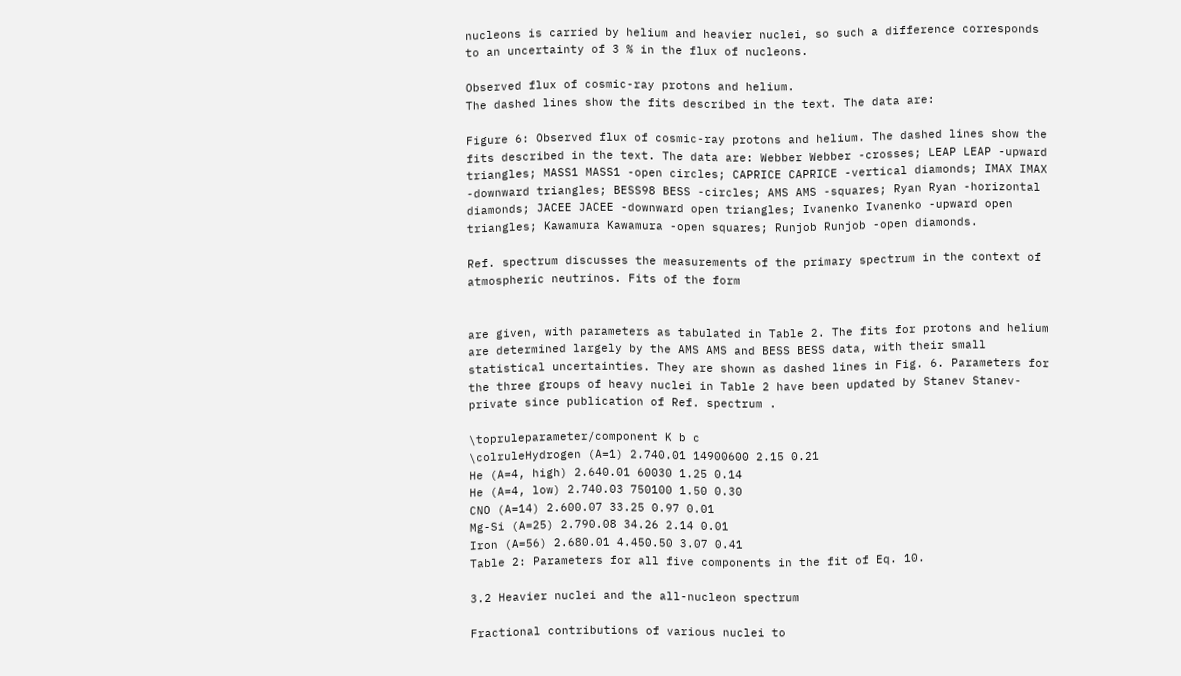nucleons is carried by helium and heavier nuclei, so such a difference corresponds to an uncertainty of 3 % in the flux of nucleons.

Observed flux of cosmic-ray protons and helium.
The dashed lines show the fits described in the text. The data are:

Figure 6: Observed flux of cosmic-ray protons and helium. The dashed lines show the fits described in the text. The data are: Webber Webber -crosses; LEAP LEAP -upward triangles; MASS1 MASS1 -open circles; CAPRICE CAPRICE -vertical diamonds; IMAX IMAX -downward triangles; BESS98 BESS -circles; AMS AMS -squares; Ryan Ryan -horizontal diamonds; JACEE JACEE -downward open triangles; Ivanenko Ivanenko -upward open triangles; Kawamura Kawamura -open squares; Runjob Runjob -open diamonds.

Ref. spectrum discusses the measurements of the primary spectrum in the context of atmospheric neutrinos. Fits of the form


are given, with parameters as tabulated in Table 2. The fits for protons and helium are determined largely by the AMS AMS and BESS BESS data, with their small statistical uncertainties. They are shown as dashed lines in Fig. 6. Parameters for the three groups of heavy nuclei in Table 2 have been updated by Stanev Stanev-private since publication of Ref. spectrum .

\topruleparameter/component K b c
\colruleHydrogen (A=1) 2.740.01 14900600 2.15 0.21
He (A=4, high) 2.640.01 60030 1.25 0.14
He (A=4, low) 2.740.03 750100 1.50 0.30
CNO (A=14) 2.600.07 33.25 0.97 0.01
Mg-Si (A=25) 2.790.08 34.26 2.14 0.01
Iron (A=56) 2.680.01 4.450.50 3.07 0.41
Table 2: Parameters for all five components in the fit of Eq. 10.

3.2 Heavier nuclei and the all-nucleon spectrum

Fractional contributions of various nuclei to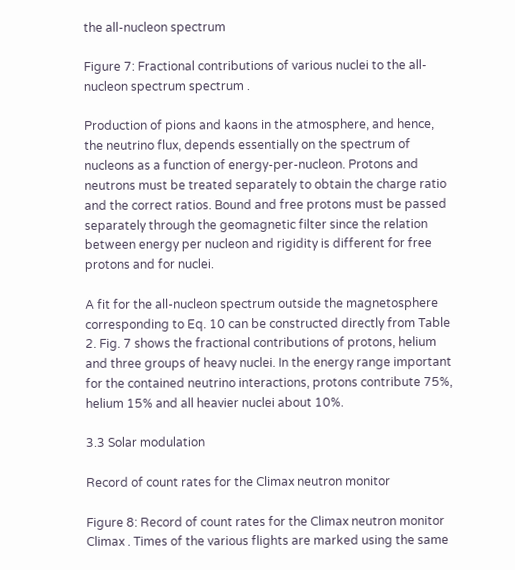the all-nucleon spectrum

Figure 7: Fractional contributions of various nuclei to the all-nucleon spectrum spectrum .

Production of pions and kaons in the atmosphere, and hence, the neutrino flux, depends essentially on the spectrum of nucleons as a function of energy-per-nucleon. Protons and neutrons must be treated separately to obtain the charge ratio and the correct ratios. Bound and free protons must be passed separately through the geomagnetic filter since the relation between energy per nucleon and rigidity is different for free protons and for nuclei.

A fit for the all-nucleon spectrum outside the magnetosphere corresponding to Eq. 10 can be constructed directly from Table 2. Fig. 7 shows the fractional contributions of protons, helium and three groups of heavy nuclei. In the energy range important for the contained neutrino interactions, protons contribute 75%, helium 15% and all heavier nuclei about 10%.

3.3 Solar modulation

Record of count rates for the Climax neutron monitor

Figure 8: Record of count rates for the Climax neutron monitor Climax . Times of the various flights are marked using the same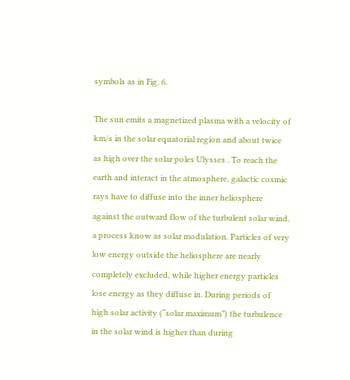symbols as in Fig. 6.

The sun emits a magnetized plasma with a velocity of  km/s in the solar equatorial region and about twice as high over the solar poles Ulysses . To reach the earth and interact in the atmosphere, galactic cosmic rays have to diffuse into the inner heliosphere against the outward flow of the turbulent solar wind, a process know as solar modulation. Particles of very low energy outside the heliosphere are nearly completely excluded, while higher energy particles lose energy as they diffuse in. During periods of high solar activity (“solar maximum”) the turbulence in the solar wind is higher than during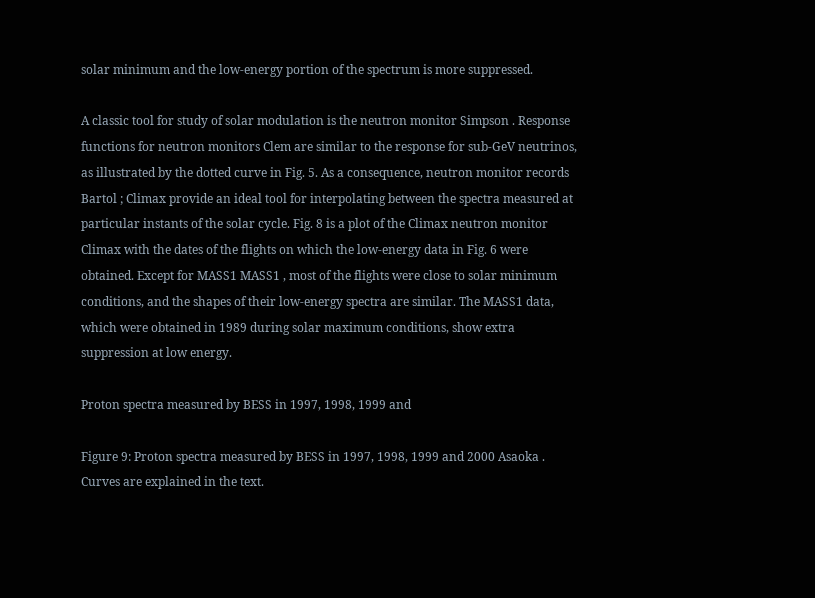solar minimum and the low-energy portion of the spectrum is more suppressed.

A classic tool for study of solar modulation is the neutron monitor Simpson . Response functions for neutron monitors Clem are similar to the response for sub-GeV neutrinos, as illustrated by the dotted curve in Fig. 5. As a consequence, neutron monitor records Bartol ; Climax provide an ideal tool for interpolating between the spectra measured at particular instants of the solar cycle. Fig. 8 is a plot of the Climax neutron monitor Climax with the dates of the flights on which the low-energy data in Fig. 6 were obtained. Except for MASS1 MASS1 , most of the flights were close to solar minimum conditions, and the shapes of their low-energy spectra are similar. The MASS1 data, which were obtained in 1989 during solar maximum conditions, show extra suppression at low energy.

Proton spectra measured by BESS in 1997, 1998, 1999 and

Figure 9: Proton spectra measured by BESS in 1997, 1998, 1999 and 2000 Asaoka . Curves are explained in the text.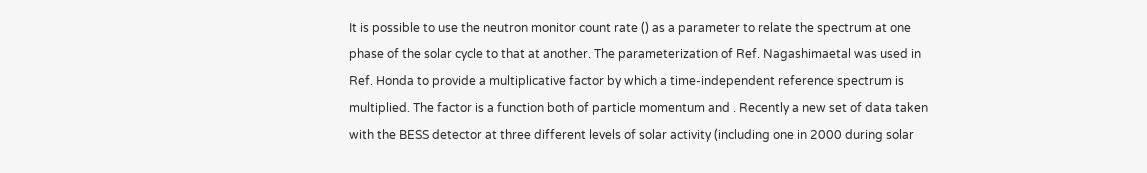It is possible to use the neutron monitor count rate () as a parameter to relate the spectrum at one phase of the solar cycle to that at another. The parameterization of Ref. Nagashimaetal was used in Ref. Honda to provide a multiplicative factor by which a time-independent reference spectrum is multiplied. The factor is a function both of particle momentum and . Recently a new set of data taken with the BESS detector at three different levels of solar activity (including one in 2000 during solar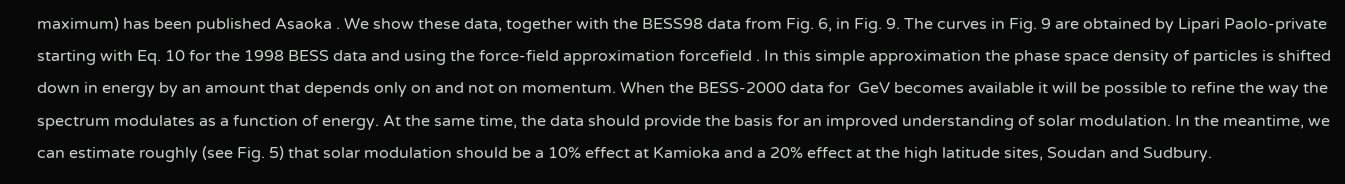maximum) has been published Asaoka . We show these data, together with the BESS98 data from Fig. 6, in Fig. 9. The curves in Fig. 9 are obtained by Lipari Paolo-private starting with Eq. 10 for the 1998 BESS data and using the force-field approximation forcefield . In this simple approximation the phase space density of particles is shifted down in energy by an amount that depends only on and not on momentum. When the BESS-2000 data for  GeV becomes available it will be possible to refine the way the spectrum modulates as a function of energy. At the same time, the data should provide the basis for an improved understanding of solar modulation. In the meantime, we can estimate roughly (see Fig. 5) that solar modulation should be a 10% effect at Kamioka and a 20% effect at the high latitude sites, Soudan and Sudbury.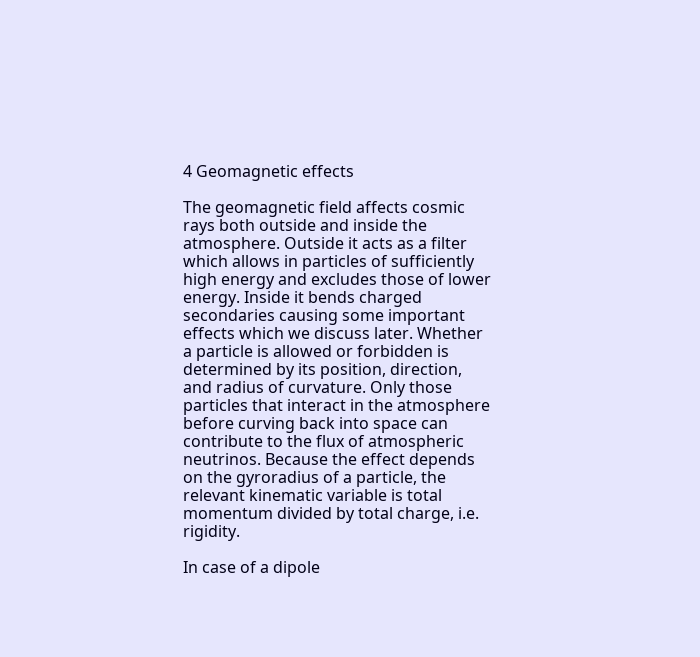4 Geomagnetic effects

The geomagnetic field affects cosmic rays both outside and inside the atmosphere. Outside it acts as a filter which allows in particles of sufficiently high energy and excludes those of lower energy. Inside it bends charged secondaries causing some important effects which we discuss later. Whether a particle is allowed or forbidden is determined by its position, direction, and radius of curvature. Only those particles that interact in the atmosphere before curving back into space can contribute to the flux of atmospheric neutrinos. Because the effect depends on the gyroradius of a particle, the relevant kinematic variable is total momentum divided by total charge, i.e. rigidity.

In case of a dipole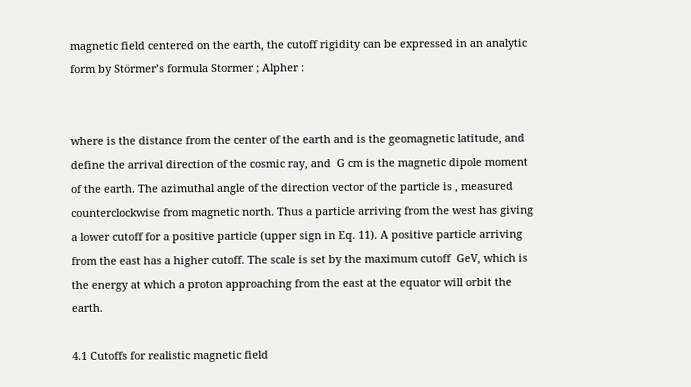magnetic field centered on the earth, the cutoff rigidity can be expressed in an analytic form by Störmer’s formula Stormer ; Alpher :


where is the distance from the center of the earth and is the geomagnetic latitude, and define the arrival direction of the cosmic ray, and  G cm is the magnetic dipole moment of the earth. The azimuthal angle of the direction vector of the particle is , measured counterclockwise from magnetic north. Thus a particle arriving from the west has giving a lower cutoff for a positive particle (upper sign in Eq. 11). A positive particle arriving from the east has a higher cutoff. The scale is set by the maximum cutoff  GeV, which is the energy at which a proton approaching from the east at the equator will orbit the earth.

4.1 Cutoffs for realistic magnetic field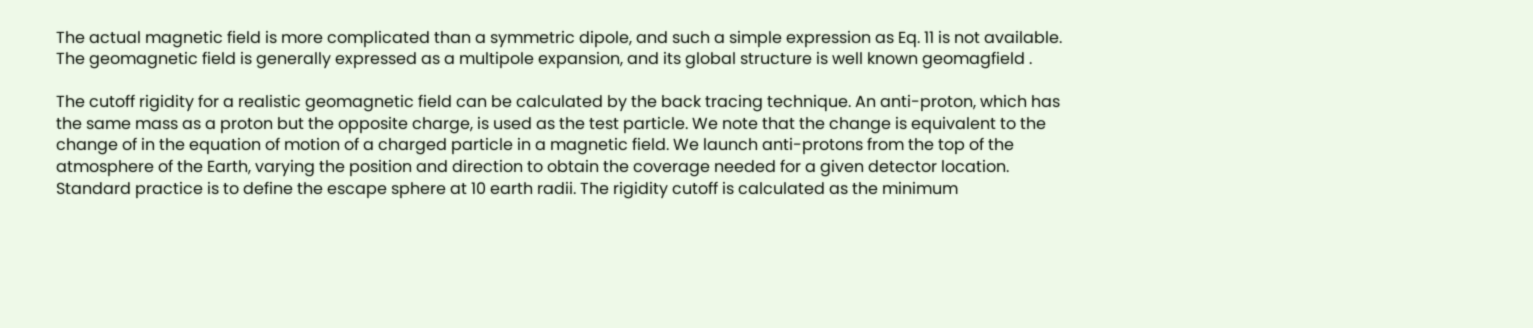The actual magnetic field is more complicated than a symmetric dipole, and such a simple expression as Eq. 11 is not available. The geomagnetic field is generally expressed as a multipole expansion, and its global structure is well known geomagfield .

The cutoff rigidity for a realistic geomagnetic field can be calculated by the back tracing technique. An anti-proton, which has the same mass as a proton but the opposite charge, is used as the test particle. We note that the change is equivalent to the change of in the equation of motion of a charged particle in a magnetic field. We launch anti-protons from the top of the atmosphere of the Earth, varying the position and direction to obtain the coverage needed for a given detector location. Standard practice is to define the escape sphere at 10 earth radii. The rigidity cutoff is calculated as the minimum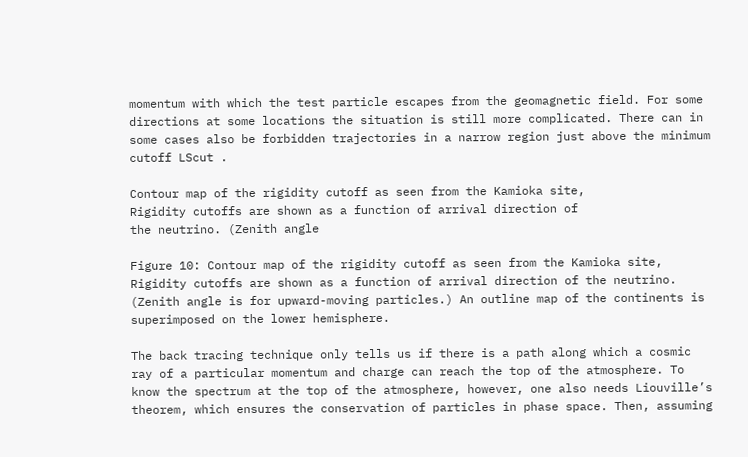momentum with which the test particle escapes from the geomagnetic field. For some directions at some locations the situation is still more complicated. There can in some cases also be forbidden trajectories in a narrow region just above the minimum cutoff LScut .

Contour map of the rigidity cutoff as seen from the Kamioka site,
Rigidity cutoffs are shown as a function of arrival direction of
the neutrino. (Zenith angle

Figure 10: Contour map of the rigidity cutoff as seen from the Kamioka site, Rigidity cutoffs are shown as a function of arrival direction of the neutrino. (Zenith angle is for upward-moving particles.) An outline map of the continents is superimposed on the lower hemisphere.

The back tracing technique only tells us if there is a path along which a cosmic ray of a particular momentum and charge can reach the top of the atmosphere. To know the spectrum at the top of the atmosphere, however, one also needs Liouville’s theorem, which ensures the conservation of particles in phase space. Then, assuming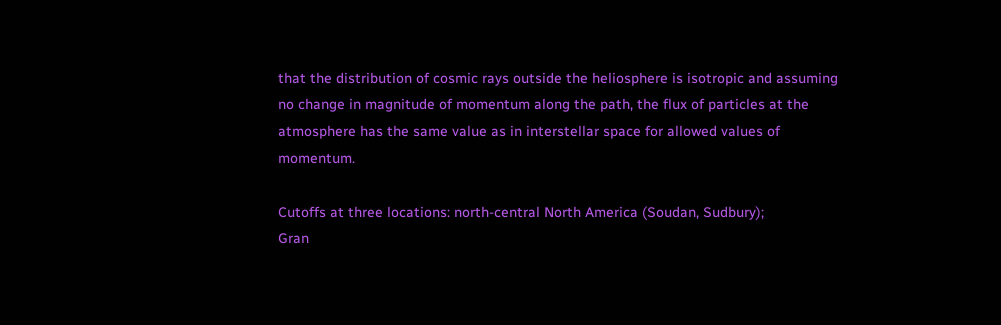that the distribution of cosmic rays outside the heliosphere is isotropic and assuming no change in magnitude of momentum along the path, the flux of particles at the atmosphere has the same value as in interstellar space for allowed values of momentum.

Cutoffs at three locations: north-central North America (Soudan, Sudbury);
Gran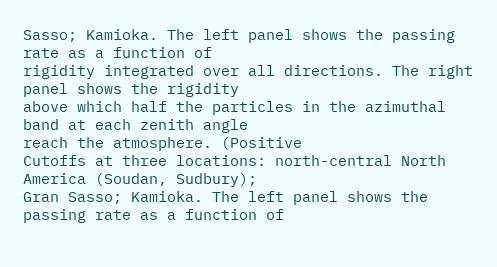Sasso; Kamioka. The left panel shows the passing rate as a function of
rigidity integrated over all directions. The right panel shows the rigidity
above which half the particles in the azimuthal band at each zenith angle
reach the atmosphere. (Positive
Cutoffs at three locations: north-central North America (Soudan, Sudbury);
Gran Sasso; Kamioka. The left panel shows the passing rate as a function of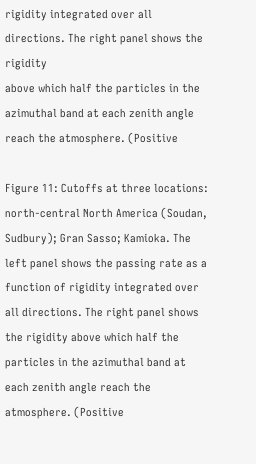rigidity integrated over all directions. The right panel shows the rigidity
above which half the particles in the azimuthal band at each zenith angle
reach the atmosphere. (Positive

Figure 11: Cutoffs at three locations: north-central North America (Soudan, Sudbury); Gran Sasso; Kamioka. The left panel shows the passing rate as a function of rigidity integrated over all directions. The right panel shows the rigidity above which half the particles in the azimuthal band at each zenith angle reach the atmosphere. (Positive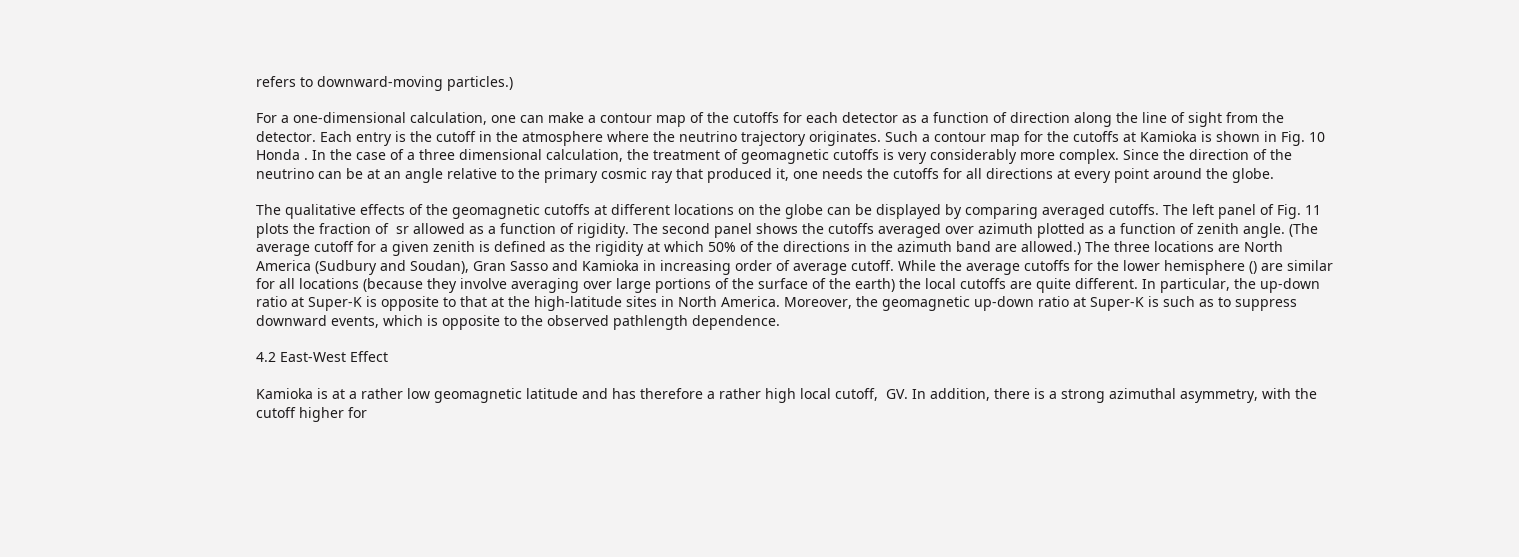refers to downward-moving particles.)

For a one-dimensional calculation, one can make a contour map of the cutoffs for each detector as a function of direction along the line of sight from the detector. Each entry is the cutoff in the atmosphere where the neutrino trajectory originates. Such a contour map for the cutoffs at Kamioka is shown in Fig. 10 Honda . In the case of a three dimensional calculation, the treatment of geomagnetic cutoffs is very considerably more complex. Since the direction of the neutrino can be at an angle relative to the primary cosmic ray that produced it, one needs the cutoffs for all directions at every point around the globe.

The qualitative effects of the geomagnetic cutoffs at different locations on the globe can be displayed by comparing averaged cutoffs. The left panel of Fig. 11 plots the fraction of  sr allowed as a function of rigidity. The second panel shows the cutoffs averaged over azimuth plotted as a function of zenith angle. (The average cutoff for a given zenith is defined as the rigidity at which 50% of the directions in the azimuth band are allowed.) The three locations are North America (Sudbury and Soudan), Gran Sasso and Kamioka in increasing order of average cutoff. While the average cutoffs for the lower hemisphere () are similar for all locations (because they involve averaging over large portions of the surface of the earth) the local cutoffs are quite different. In particular, the up-down ratio at Super-K is opposite to that at the high-latitude sites in North America. Moreover, the geomagnetic up-down ratio at Super-K is such as to suppress downward events, which is opposite to the observed pathlength dependence.

4.2 East-West Effect

Kamioka is at a rather low geomagnetic latitude and has therefore a rather high local cutoff,  GV. In addition, there is a strong azimuthal asymmetry, with the cutoff higher for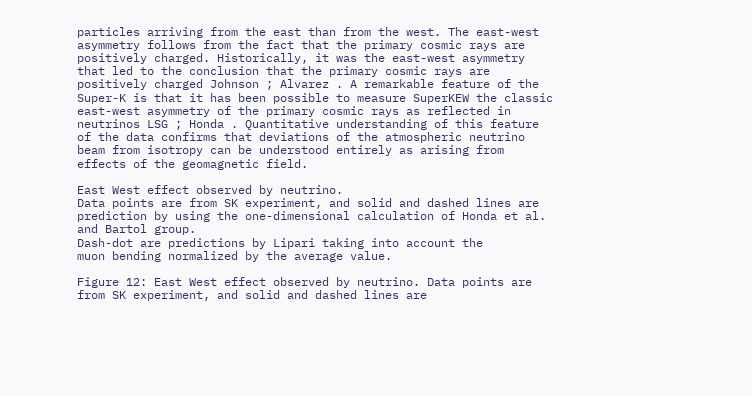particles arriving from the east than from the west. The east-west asymmetry follows from the fact that the primary cosmic rays are positively charged. Historically, it was the east-west asymmetry that led to the conclusion that the primary cosmic rays are positively charged Johnson ; Alvarez . A remarkable feature of the Super-K is that it has been possible to measure SuperKEW the classic east-west asymmetry of the primary cosmic rays as reflected in neutrinos LSG ; Honda . Quantitative understanding of this feature of the data confirms that deviations of the atmospheric neutrino beam from isotropy can be understood entirely as arising from effects of the geomagnetic field.

East West effect observed by neutrino.
Data points are from SK experiment, and solid and dashed lines are
prediction by using the one-dimensional calculation of Honda et al.
and Bartol group.
Dash-dot are predictions by Lipari taking into account the
muon bending normalized by the average value.

Figure 12: East West effect observed by neutrino. Data points are from SK experiment, and solid and dashed lines are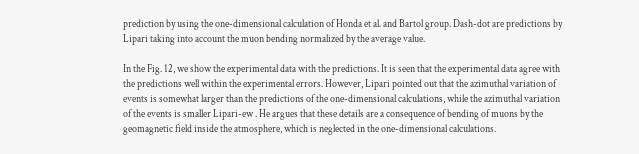prediction by using the one-dimensional calculation of Honda et al. and Bartol group. Dash-dot are predictions by Lipari taking into account the muon bending normalized by the average value.

In the Fig. 12, we show the experimental data with the predictions. It is seen that the experimental data agree with the predictions well within the experimental errors. However, Lipari pointed out that the azimuthal variation of events is somewhat larger than the predictions of the one-dimensional calculations, while the azimuthal variation of the events is smaller Lipari-ew . He argues that these details are a consequence of bending of muons by the geomagnetic field inside the atmosphere, which is neglected in the one-dimensional calculations.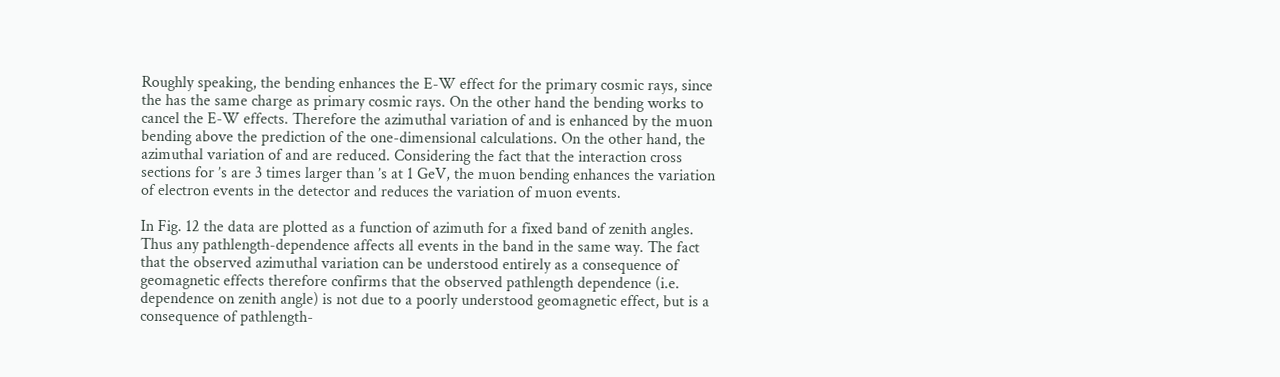Roughly speaking, the bending enhances the E-W effect for the primary cosmic rays, since the has the same charge as primary cosmic rays. On the other hand the bending works to cancel the E-W effects. Therefore the azimuthal variation of and is enhanced by the muon bending above the prediction of the one-dimensional calculations. On the other hand, the azimuthal variation of and are reduced. Considering the fact that the interaction cross sections for ’s are 3 times larger than ’s at 1 GeV, the muon bending enhances the variation of electron events in the detector and reduces the variation of muon events.

In Fig. 12 the data are plotted as a function of azimuth for a fixed band of zenith angles. Thus any pathlength-dependence affects all events in the band in the same way. The fact that the observed azimuthal variation can be understood entirely as a consequence of geomagnetic effects therefore confirms that the observed pathlength dependence (i.e. dependence on zenith angle) is not due to a poorly understood geomagnetic effect, but is a consequence of pathlength-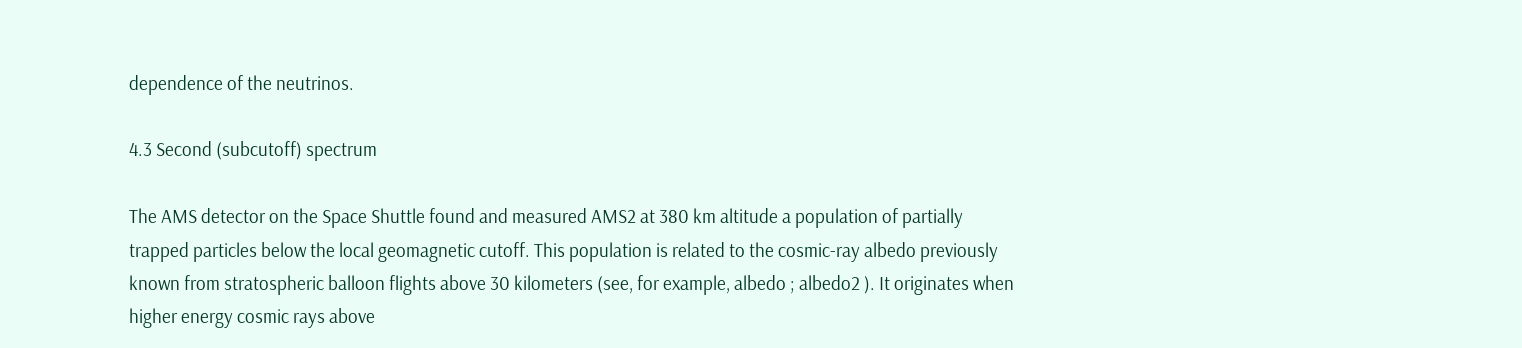dependence of the neutrinos.

4.3 Second (subcutoff) spectrum

The AMS detector on the Space Shuttle found and measured AMS2 at 380 km altitude a population of partially trapped particles below the local geomagnetic cutoff. This population is related to the cosmic-ray albedo previously known from stratospheric balloon flights above 30 kilometers (see, for example, albedo ; albedo2 ). It originates when higher energy cosmic rays above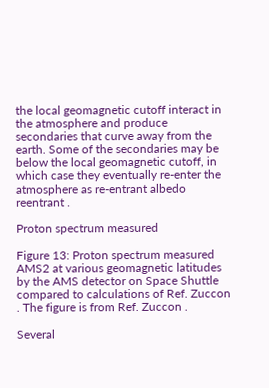the local geomagnetic cutoff interact in the atmosphere and produce secondaries that curve away from the earth. Some of the secondaries may be below the local geomagnetic cutoff, in which case they eventually re-enter the atmosphere as re-entrant albedo reentrant .

Proton spectrum measured

Figure 13: Proton spectrum measured AMS2 at various geomagnetic latitudes by the AMS detector on Space Shuttle compared to calculations of Ref. Zuccon . The figure is from Ref. Zuccon .

Several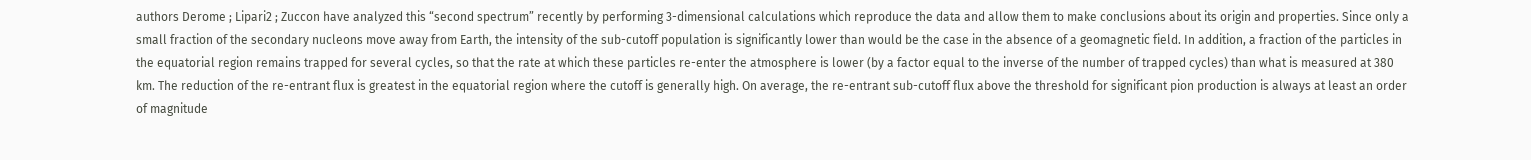authors Derome ; Lipari2 ; Zuccon have analyzed this “second spectrum” recently by performing 3-dimensional calculations which reproduce the data and allow them to make conclusions about its origin and properties. Since only a small fraction of the secondary nucleons move away from Earth, the intensity of the sub-cutoff population is significantly lower than would be the case in the absence of a geomagnetic field. In addition, a fraction of the particles in the equatorial region remains trapped for several cycles, so that the rate at which these particles re-enter the atmosphere is lower (by a factor equal to the inverse of the number of trapped cycles) than what is measured at 380 km. The reduction of the re-entrant flux is greatest in the equatorial region where the cutoff is generally high. On average, the re-entrant sub-cutoff flux above the threshold for significant pion production is always at least an order of magnitude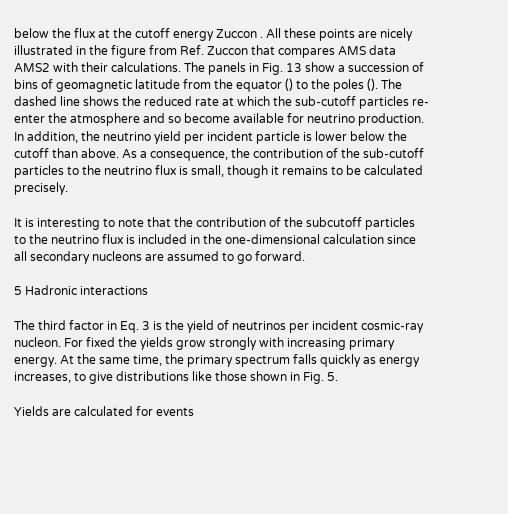below the flux at the cutoff energy Zuccon . All these points are nicely illustrated in the figure from Ref. Zuccon that compares AMS data AMS2 with their calculations. The panels in Fig. 13 show a succession of bins of geomagnetic latitude from the equator () to the poles (). The dashed line shows the reduced rate at which the sub-cutoff particles re-enter the atmosphere and so become available for neutrino production. In addition, the neutrino yield per incident particle is lower below the cutoff than above. As a consequence, the contribution of the sub-cutoff particles to the neutrino flux is small, though it remains to be calculated precisely.

It is interesting to note that the contribution of the subcutoff particles to the neutrino flux is included in the one-dimensional calculation since all secondary nucleons are assumed to go forward.

5 Hadronic interactions

The third factor in Eq. 3 is the yield of neutrinos per incident cosmic-ray nucleon. For fixed the yields grow strongly with increasing primary energy. At the same time, the primary spectrum falls quickly as energy increases, to give distributions like those shown in Fig. 5.

Yields are calculated for events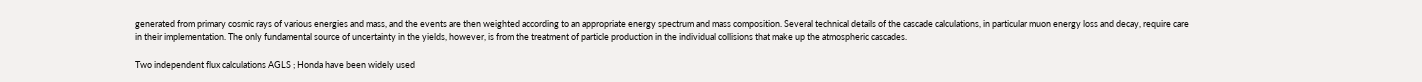generated from primary cosmic rays of various energies and mass, and the events are then weighted according to an appropriate energy spectrum and mass composition. Several technical details of the cascade calculations, in particular muon energy loss and decay, require care in their implementation. The only fundamental source of uncertainty in the yields, however, is from the treatment of particle production in the individual collisions that make up the atmospheric cascades.

Two independent flux calculations AGLS ; Honda have been widely used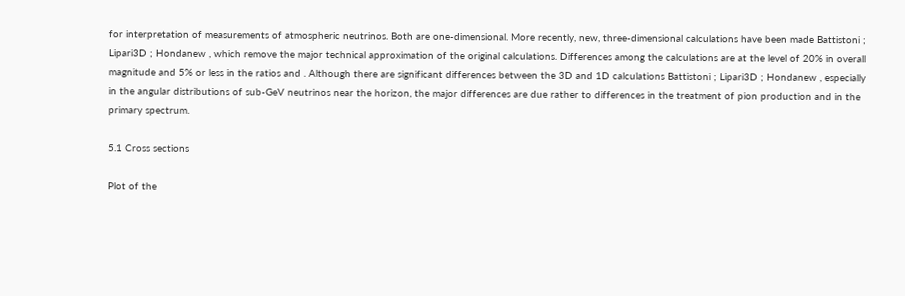for interpretation of measurements of atmospheric neutrinos. Both are one-dimensional. More recently, new, three-dimensional calculations have been made Battistoni ; Lipari3D ; Hondanew , which remove the major technical approximation of the original calculations. Differences among the calculations are at the level of 20% in overall magnitude and 5% or less in the ratios and . Although there are significant differences between the 3D and 1D calculations Battistoni ; Lipari3D ; Hondanew , especially in the angular distributions of sub-GeV neutrinos near the horizon, the major differences are due rather to differences in the treatment of pion production and in the primary spectrum.

5.1 Cross sections

Plot of the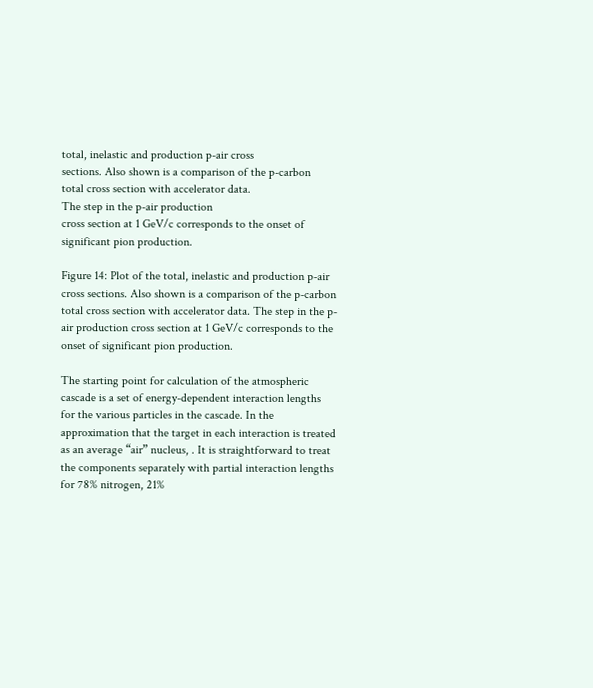total, inelastic and production p-air cross
sections. Also shown is a comparison of the p-carbon
total cross section with accelerator data.
The step in the p-air production
cross section at 1 GeV/c corresponds to the onset of
significant pion production.

Figure 14: Plot of the total, inelastic and production p-air cross sections. Also shown is a comparison of the p-carbon total cross section with accelerator data. The step in the p-air production cross section at 1 GeV/c corresponds to the onset of significant pion production.

The starting point for calculation of the atmospheric cascade is a set of energy-dependent interaction lengths for the various particles in the cascade. In the approximation that the target in each interaction is treated as an average “air” nucleus, . It is straightforward to treat the components separately with partial interaction lengths for 78% nitrogen, 21%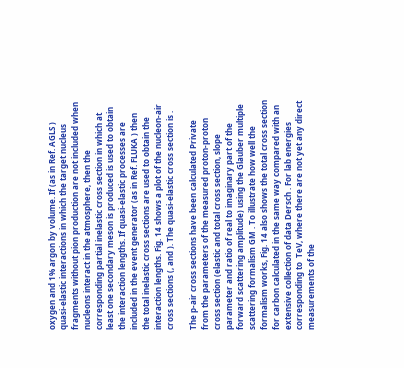oxygen and 1% argon by volume. If (as in Ref. AGLS ) quasi-elastic interactions in which the target nucleus fragments without pion production are not included when nucleons interact in the atmosphere, then the corresponding partial inelastic cross section in which at least one secondary meson is produced is used to obtain the interaction lengths. If quasi-elastic processes are included in the event generator (as in Ref. FLUKA ) then the total inelastic cross sections are used to obtain the interaction lengths. Fig. 14 shows a plot of the nucleon-air cross sections (, and ). The quasi-elastic cross section is .

The p-air cross sections have been calculated Private from the parameters of the measured proton-proton cross section (elastic and total cross section, slope parameter and ratio of real to imaginary part of the forward scattering amplitude) using the Glauber multiple scattering formalism GM . To illustrate how well the formalism works, Fig. 14 also shows the total cross section for carbon calculated in the same way compared with an extensive collection of data Dersch . For lab energies corresponding to  TeV, where there are not yet any direct measurements of the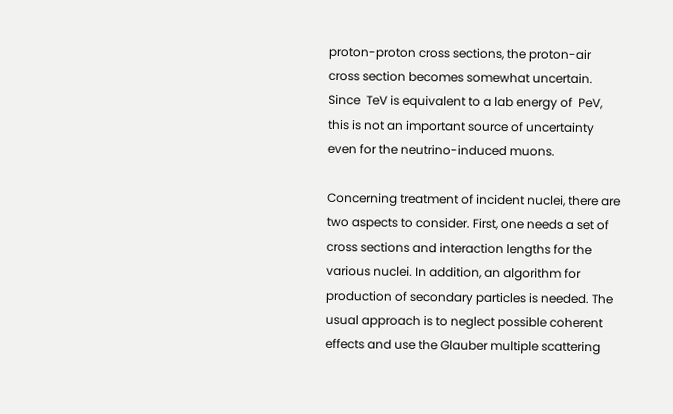proton-proton cross sections, the proton-air cross section becomes somewhat uncertain. Since  TeV is equivalent to a lab energy of  PeV, this is not an important source of uncertainty even for the neutrino-induced muons.

Concerning treatment of incident nuclei, there are two aspects to consider. First, one needs a set of cross sections and interaction lengths for the various nuclei. In addition, an algorithm for production of secondary particles is needed. The usual approach is to neglect possible coherent effects and use the Glauber multiple scattering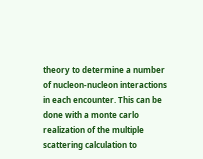theory to determine a number of nucleon-nucleon interactions in each encounter. This can be done with a monte carlo realization of the multiple scattering calculation to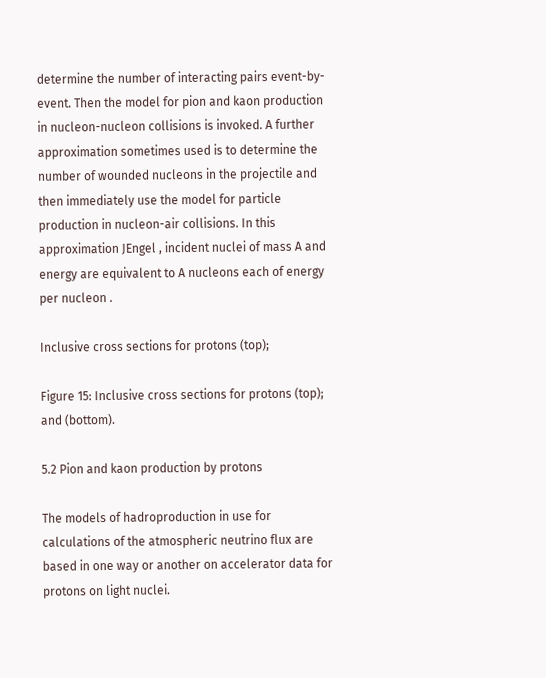determine the number of interacting pairs event-by-event. Then the model for pion and kaon production in nucleon-nucleon collisions is invoked. A further approximation sometimes used is to determine the number of wounded nucleons in the projectile and then immediately use the model for particle production in nucleon-air collisions. In this approximation JEngel , incident nuclei of mass A and energy are equivalent to A nucleons each of energy per nucleon .

Inclusive cross sections for protons (top);

Figure 15: Inclusive cross sections for protons (top); and (bottom).

5.2 Pion and kaon production by protons

The models of hadroproduction in use for calculations of the atmospheric neutrino flux are based in one way or another on accelerator data for protons on light nuclei.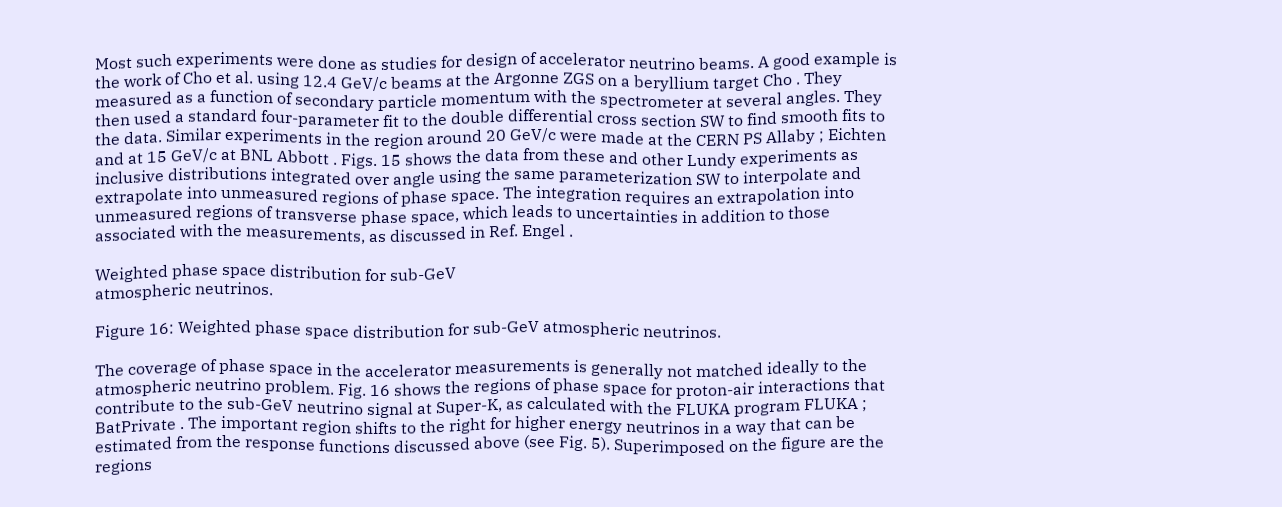Most such experiments were done as studies for design of accelerator neutrino beams. A good example is the work of Cho et al. using 12.4 GeV/c beams at the Argonne ZGS on a beryllium target Cho . They measured as a function of secondary particle momentum with the spectrometer at several angles. They then used a standard four-parameter fit to the double differential cross section SW to find smooth fits to the data. Similar experiments in the region around 20 GeV/c were made at the CERN PS Allaby ; Eichten and at 15 GeV/c at BNL Abbott . Figs. 15 shows the data from these and other Lundy experiments as inclusive distributions integrated over angle using the same parameterization SW to interpolate and extrapolate into unmeasured regions of phase space. The integration requires an extrapolation into unmeasured regions of transverse phase space, which leads to uncertainties in addition to those associated with the measurements, as discussed in Ref. Engel .

Weighted phase space distribution for sub-GeV
atmospheric neutrinos.

Figure 16: Weighted phase space distribution for sub-GeV atmospheric neutrinos.

The coverage of phase space in the accelerator measurements is generally not matched ideally to the atmospheric neutrino problem. Fig. 16 shows the regions of phase space for proton-air interactions that contribute to the sub-GeV neutrino signal at Super-K, as calculated with the FLUKA program FLUKA ; BatPrivate . The important region shifts to the right for higher energy neutrinos in a way that can be estimated from the response functions discussed above (see Fig. 5). Superimposed on the figure are the regions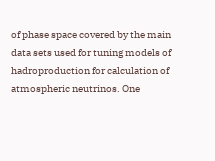of phase space covered by the main data sets used for tuning models of hadroproduction for calculation of atmospheric neutrinos. One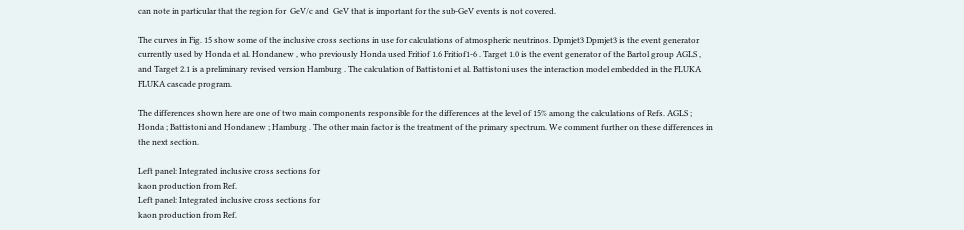can note in particular that the region for  GeV/c and  GeV that is important for the sub-GeV events is not covered.

The curves in Fig. 15 show some of the inclusive cross sections in use for calculations of atmospheric neutrinos. Dpmjet3 Dpmjet3 is the event generator currently used by Honda et al. Hondanew , who previously Honda used Fritiof 1.6 Fritiof1-6 . Target 1.0 is the event generator of the Bartol group AGLS , and Target 2.1 is a preliminary revised version Hamburg . The calculation of Battistoni et al. Battistoni uses the interaction model embedded in the FLUKA FLUKA cascade program.

The differences shown here are one of two main components responsible for the differences at the level of 15% among the calculations of Refs. AGLS ; Honda ; Battistoni and Hondanew ; Hamburg . The other main factor is the treatment of the primary spectrum. We comment further on these differences in the next section.

Left panel: Integrated inclusive cross sections for
kaon production from Ref.
Left panel: Integrated inclusive cross sections for
kaon production from Ref.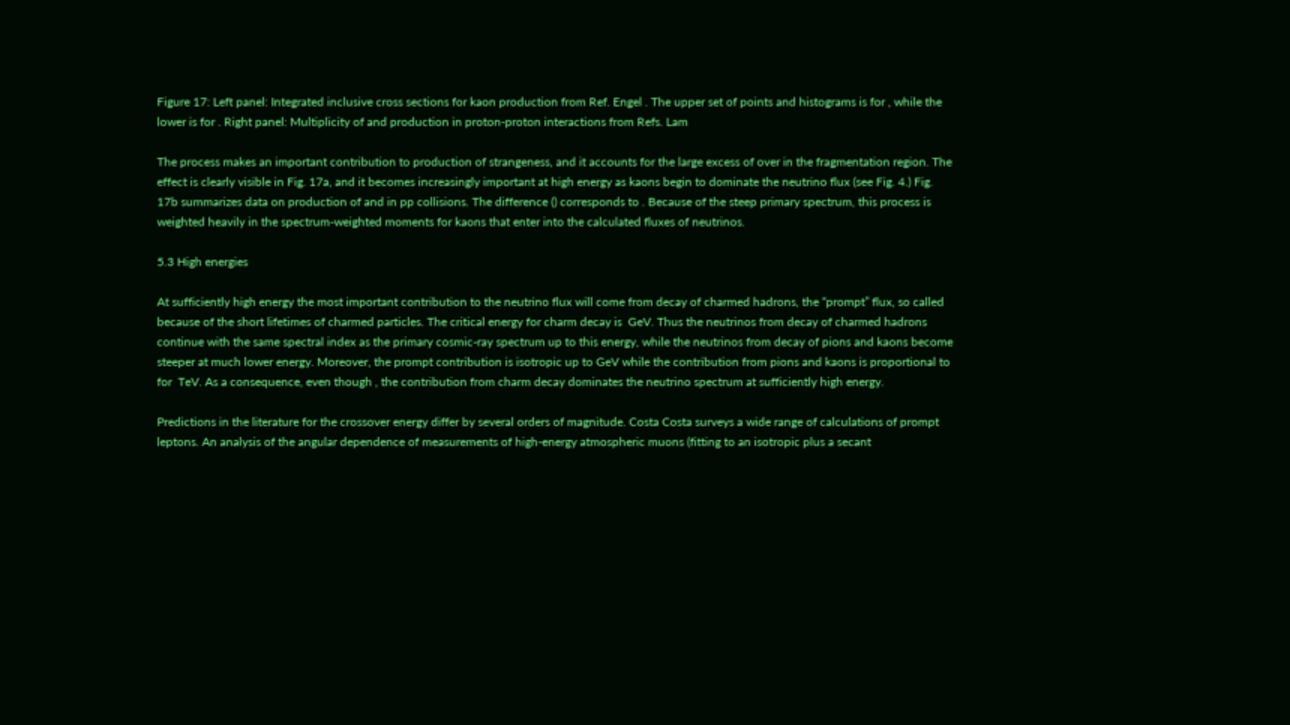Figure 17: Left panel: Integrated inclusive cross sections for kaon production from Ref. Engel . The upper set of points and histograms is for , while the lower is for . Right panel: Multiplicity of and production in proton-proton interactions from Refs. Lam

The process makes an important contribution to production of strangeness, and it accounts for the large excess of over in the fragmentation region. The effect is clearly visible in Fig. 17a, and it becomes increasingly important at high energy as kaons begin to dominate the neutrino flux (see Fig. 4.) Fig. 17b summarizes data on production of and in pp collisions. The difference () corresponds to . Because of the steep primary spectrum, this process is weighted heavily in the spectrum-weighted moments for kaons that enter into the calculated fluxes of neutrinos.

5.3 High energies

At sufficiently high energy the most important contribution to the neutrino flux will come from decay of charmed hadrons, the “prompt” flux, so called because of the short lifetimes of charmed particles. The critical energy for charm decay is  GeV. Thus the neutrinos from decay of charmed hadrons continue with the same spectral index as the primary cosmic-ray spectrum up to this energy, while the neutrinos from decay of pions and kaons become steeper at much lower energy. Moreover, the prompt contribution is isotropic up to GeV while the contribution from pions and kaons is proportional to for  TeV. As a consequence, even though , the contribution from charm decay dominates the neutrino spectrum at sufficiently high energy.

Predictions in the literature for the crossover energy differ by several orders of magnitude. Costa Costa surveys a wide range of calculations of prompt leptons. An analysis of the angular dependence of measurements of high-energy atmospheric muons (fitting to an isotropic plus a secant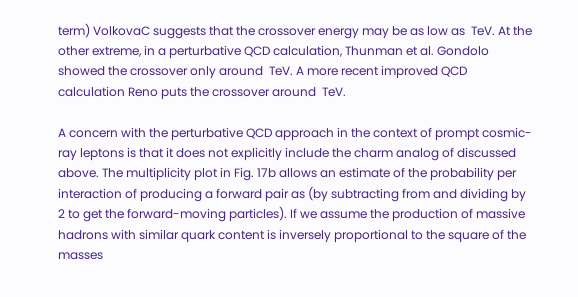term) VolkovaC suggests that the crossover energy may be as low as  TeV. At the other extreme, in a perturbative QCD calculation, Thunman et al. Gondolo showed the crossover only around  TeV. A more recent improved QCD calculation Reno puts the crossover around  TeV.

A concern with the perturbative QCD approach in the context of prompt cosmic-ray leptons is that it does not explicitly include the charm analog of discussed above. The multiplicity plot in Fig. 17b allows an estimate of the probability per interaction of producing a forward pair as (by subtracting from and dividing by 2 to get the forward-moving particles). If we assume the production of massive hadrons with similar quark content is inversely proportional to the square of the masses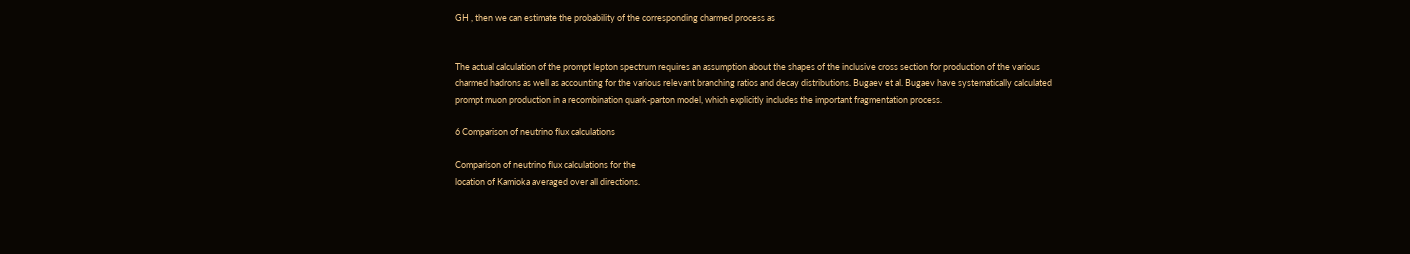GH , then we can estimate the probability of the corresponding charmed process as


The actual calculation of the prompt lepton spectrum requires an assumption about the shapes of the inclusive cross section for production of the various charmed hadrons as well as accounting for the various relevant branching ratios and decay distributions. Bugaev et al. Bugaev have systematically calculated prompt muon production in a recombination quark-parton model, which explicitly includes the important fragmentation process.

6 Comparison of neutrino flux calculations

Comparison of neutrino flux calculations for the
location of Kamioka averaged over all directions.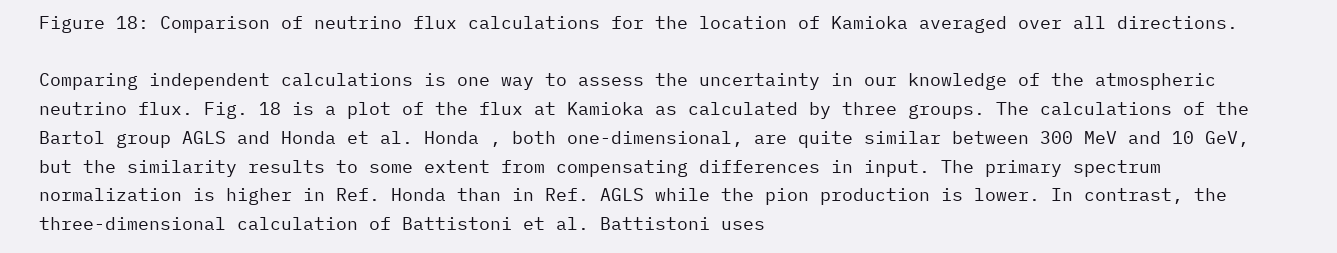Figure 18: Comparison of neutrino flux calculations for the location of Kamioka averaged over all directions.

Comparing independent calculations is one way to assess the uncertainty in our knowledge of the atmospheric neutrino flux. Fig. 18 is a plot of the flux at Kamioka as calculated by three groups. The calculations of the Bartol group AGLS and Honda et al. Honda , both one-dimensional, are quite similar between 300 MeV and 10 GeV, but the similarity results to some extent from compensating differences in input. The primary spectrum normalization is higher in Ref. Honda than in Ref. AGLS while the pion production is lower. In contrast, the three-dimensional calculation of Battistoni et al. Battistoni uses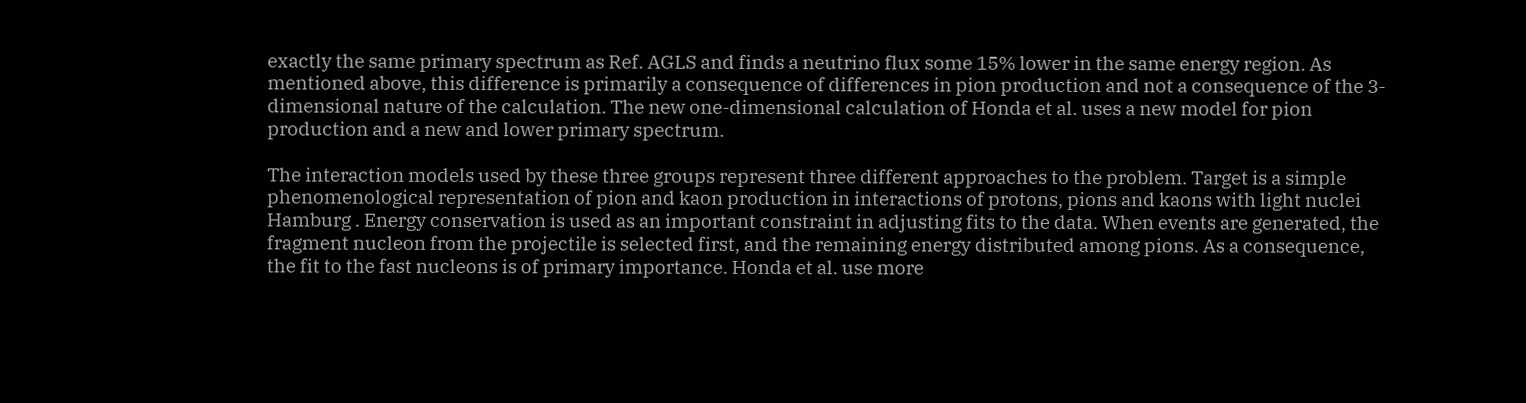exactly the same primary spectrum as Ref. AGLS and finds a neutrino flux some 15% lower in the same energy region. As mentioned above, this difference is primarily a consequence of differences in pion production and not a consequence of the 3-dimensional nature of the calculation. The new one-dimensional calculation of Honda et al. uses a new model for pion production and a new and lower primary spectrum.

The interaction models used by these three groups represent three different approaches to the problem. Target is a simple phenomenological representation of pion and kaon production in interactions of protons, pions and kaons with light nuclei Hamburg . Energy conservation is used as an important constraint in adjusting fits to the data. When events are generated, the fragment nucleon from the projectile is selected first, and the remaining energy distributed among pions. As a consequence, the fit to the fast nucleons is of primary importance. Honda et al. use more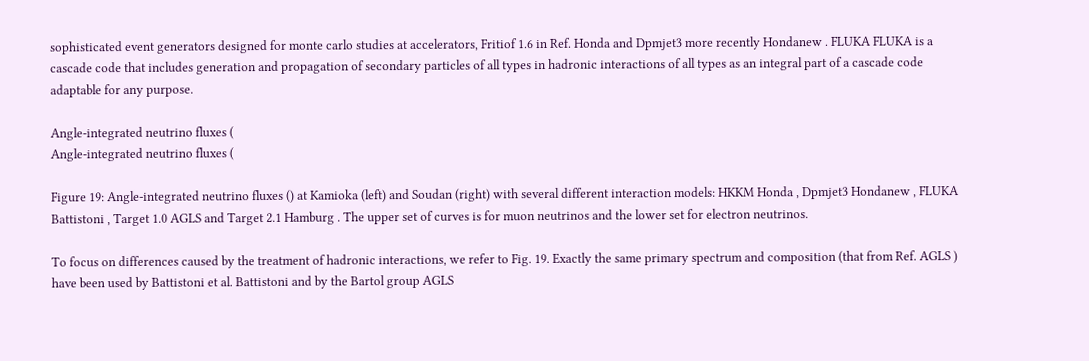sophisticated event generators designed for monte carlo studies at accelerators, Fritiof 1.6 in Ref. Honda and Dpmjet3 more recently Hondanew . FLUKA FLUKA is a cascade code that includes generation and propagation of secondary particles of all types in hadronic interactions of all types as an integral part of a cascade code adaptable for any purpose.

Angle-integrated neutrino fluxes (
Angle-integrated neutrino fluxes (

Figure 19: Angle-integrated neutrino fluxes () at Kamioka (left) and Soudan (right) with several different interaction models: HKKM Honda , Dpmjet3 Hondanew , FLUKA Battistoni , Target 1.0 AGLS and Target 2.1 Hamburg . The upper set of curves is for muon neutrinos and the lower set for electron neutrinos.

To focus on differences caused by the treatment of hadronic interactions, we refer to Fig. 19. Exactly the same primary spectrum and composition (that from Ref. AGLS ) have been used by Battistoni et al. Battistoni and by the Bartol group AGLS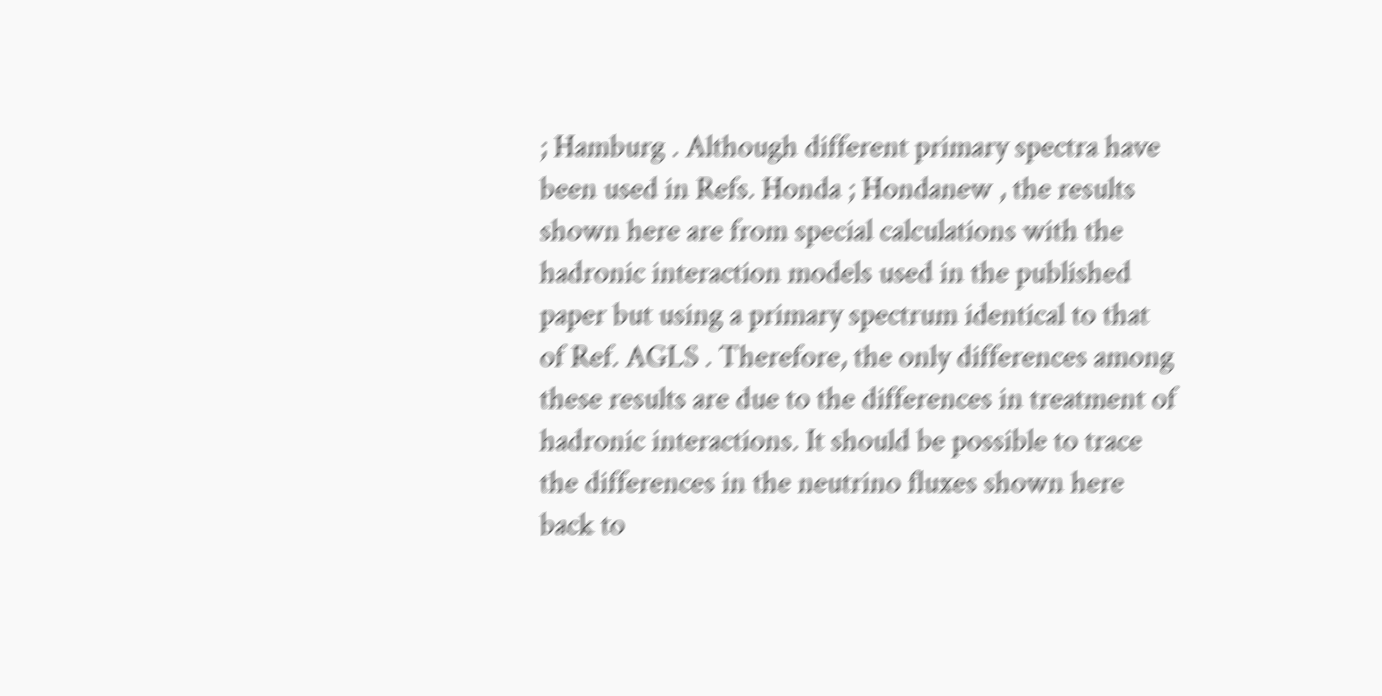; Hamburg . Although different primary spectra have been used in Refs. Honda ; Hondanew , the results shown here are from special calculations with the hadronic interaction models used in the published paper but using a primary spectrum identical to that of Ref. AGLS . Therefore, the only differences among these results are due to the differences in treatment of hadronic interactions. It should be possible to trace the differences in the neutrino fluxes shown here back to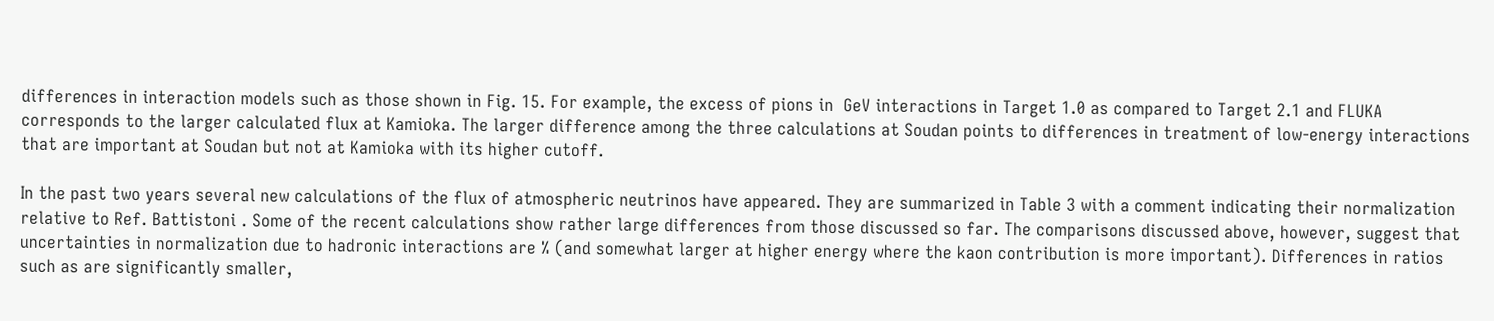differences in interaction models such as those shown in Fig. 15. For example, the excess of pions in  GeV interactions in Target 1.0 as compared to Target 2.1 and FLUKA corresponds to the larger calculated flux at Kamioka. The larger difference among the three calculations at Soudan points to differences in treatment of low-energy interactions that are important at Soudan but not at Kamioka with its higher cutoff.

In the past two years several new calculations of the flux of atmospheric neutrinos have appeared. They are summarized in Table 3 with a comment indicating their normalization relative to Ref. Battistoni . Some of the recent calculations show rather large differences from those discussed so far. The comparisons discussed above, however, suggest that uncertainties in normalization due to hadronic interactions are % (and somewhat larger at higher energy where the kaon contribution is more important). Differences in ratios such as are significantly smaller,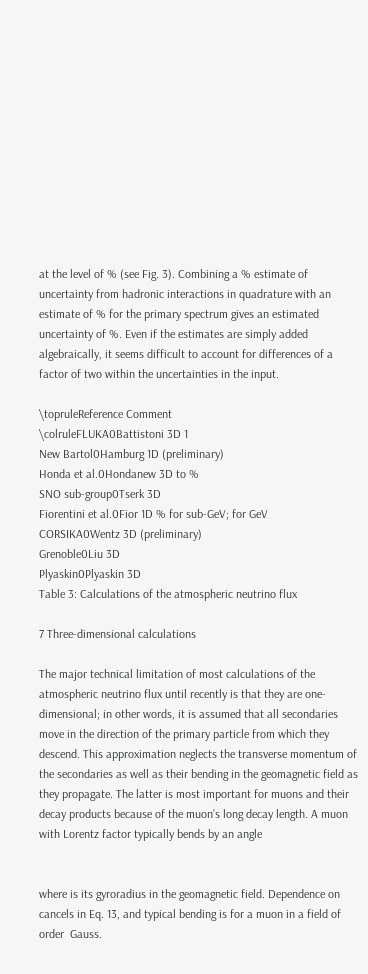at the level of % (see Fig. 3). Combining a % estimate of uncertainty from hadronic interactions in quadrature with an estimate of % for the primary spectrum gives an estimated uncertainty of %. Even if the estimates are simply added algebraically, it seems difficult to account for differences of a factor of two within the uncertainties in the input.

\topruleReference Comment
\colruleFLUKA0Battistoni 3D 1
New Bartol0Hamburg 1D (preliminary)
Honda et al.0Hondanew 3D to %
SNO sub-group0Tserk 3D
Fiorentini et al.0Fior 1D % for sub-GeV; for GeV
CORSIKA0Wentz 3D (preliminary)
Grenoble0Liu 3D
Plyaskin0Plyaskin 3D
Table 3: Calculations of the atmospheric neutrino flux

7 Three-dimensional calculations

The major technical limitation of most calculations of the atmospheric neutrino flux until recently is that they are one-dimensional; in other words, it is assumed that all secondaries move in the direction of the primary particle from which they descend. This approximation neglects the transverse momentum of the secondaries as well as their bending in the geomagnetic field as they propagate. The latter is most important for muons and their decay products because of the muon’s long decay length. A muon with Lorentz factor typically bends by an angle


where is its gyroradius in the geomagnetic field. Dependence on cancels in Eq. 13, and typical bending is for a muon in a field of order  Gauss.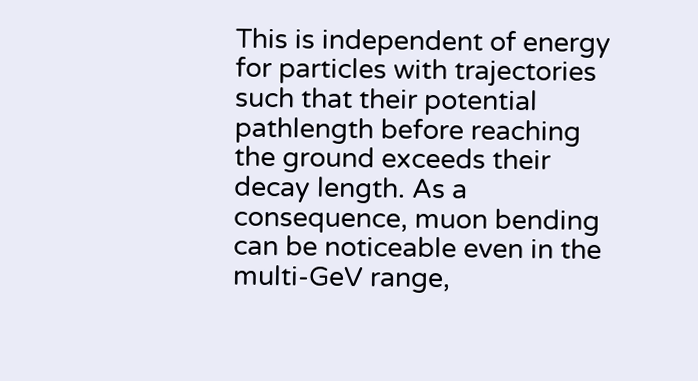This is independent of energy for particles with trajectories such that their potential pathlength before reaching the ground exceeds their decay length. As a consequence, muon bending can be noticeable even in the multi-GeV range,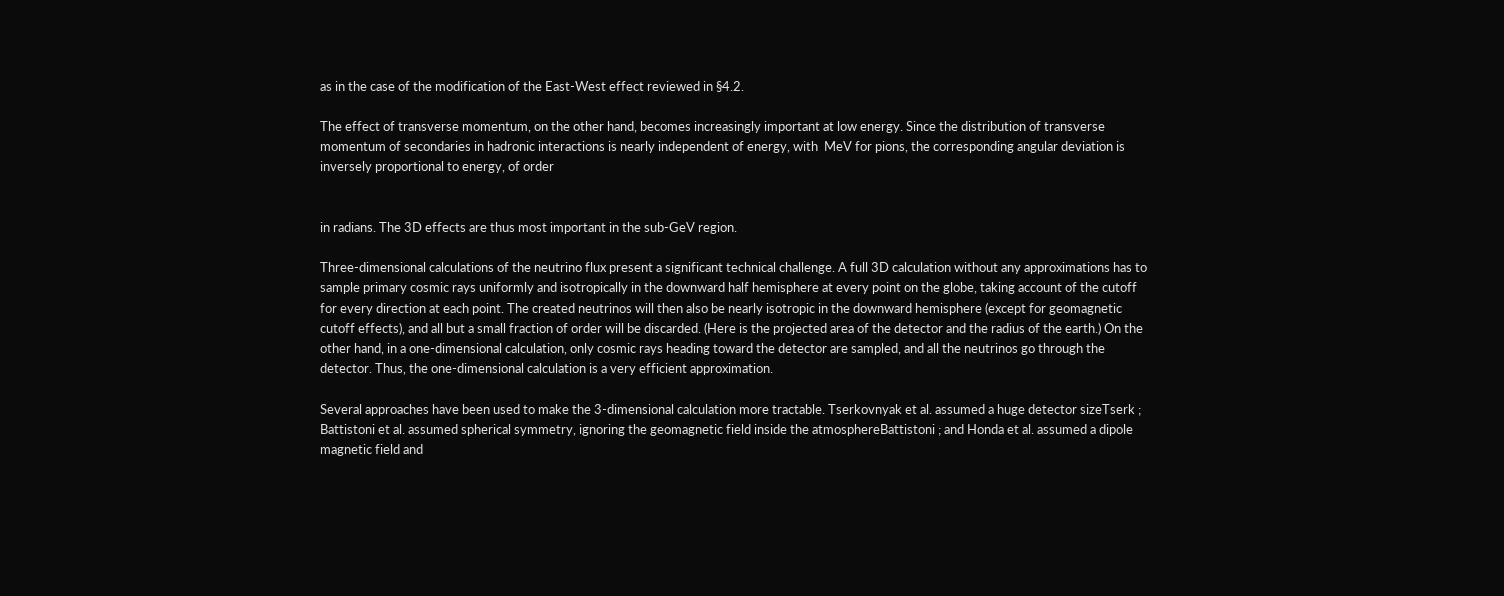as in the case of the modification of the East-West effect reviewed in §4.2.

The effect of transverse momentum, on the other hand, becomes increasingly important at low energy. Since the distribution of transverse momentum of secondaries in hadronic interactions is nearly independent of energy, with  MeV for pions, the corresponding angular deviation is inversely proportional to energy, of order


in radians. The 3D effects are thus most important in the sub-GeV region.

Three-dimensional calculations of the neutrino flux present a significant technical challenge. A full 3D calculation without any approximations has to sample primary cosmic rays uniformly and isotropically in the downward half hemisphere at every point on the globe, taking account of the cutoff for every direction at each point. The created neutrinos will then also be nearly isotropic in the downward hemisphere (except for geomagnetic cutoff effects), and all but a small fraction of order will be discarded. (Here is the projected area of the detector and the radius of the earth.) On the other hand, in a one-dimensional calculation, only cosmic rays heading toward the detector are sampled, and all the neutrinos go through the detector. Thus, the one-dimensional calculation is a very efficient approximation.

Several approaches have been used to make the 3-dimensional calculation more tractable. Tserkovnyak et al. assumed a huge detector sizeTserk ; Battistoni et al. assumed spherical symmetry, ignoring the geomagnetic field inside the atmosphereBattistoni ; and Honda et al. assumed a dipole magnetic field and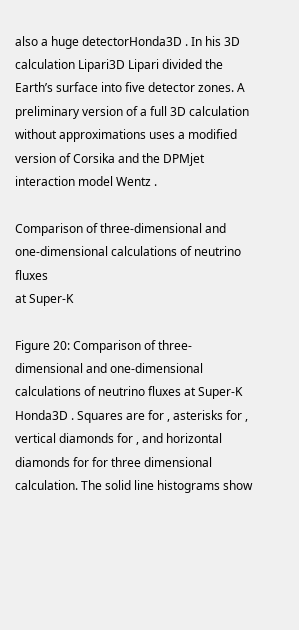also a huge detectorHonda3D . In his 3D calculation Lipari3D Lipari divided the Earth’s surface into five detector zones. A preliminary version of a full 3D calculation without approximations uses a modified version of Corsika and the DPMjet interaction model Wentz .

Comparison of three-dimensional and
one-dimensional calculations of neutrino fluxes
at Super-K

Figure 20: Comparison of three-dimensional and one-dimensional calculations of neutrino fluxes at Super-K Honda3D . Squares are for , asterisks for , vertical diamonds for , and horizontal diamonds for for three dimensional calculation. The solid line histograms show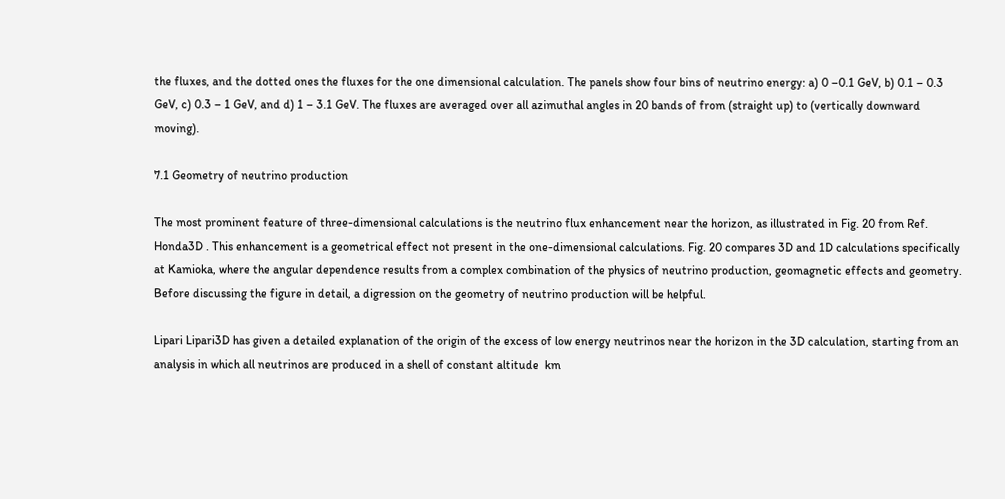the fluxes, and the dotted ones the fluxes for the one dimensional calculation. The panels show four bins of neutrino energy: a) 0 –0.1 GeV, b) 0.1 – 0.3 GeV, c) 0.3 – 1 GeV, and d) 1 – 3.1 GeV. The fluxes are averaged over all azimuthal angles in 20 bands of from (straight up) to (vertically downward moving).

7.1 Geometry of neutrino production

The most prominent feature of three-dimensional calculations is the neutrino flux enhancement near the horizon, as illustrated in Fig. 20 from Ref. Honda3D . This enhancement is a geometrical effect not present in the one-dimensional calculations. Fig. 20 compares 3D and 1D calculations specifically at Kamioka, where the angular dependence results from a complex combination of the physics of neutrino production, geomagnetic effects and geometry. Before discussing the figure in detail, a digression on the geometry of neutrino production will be helpful.

Lipari Lipari3D has given a detailed explanation of the origin of the excess of low energy neutrinos near the horizon in the 3D calculation, starting from an analysis in which all neutrinos are produced in a shell of constant altitude  km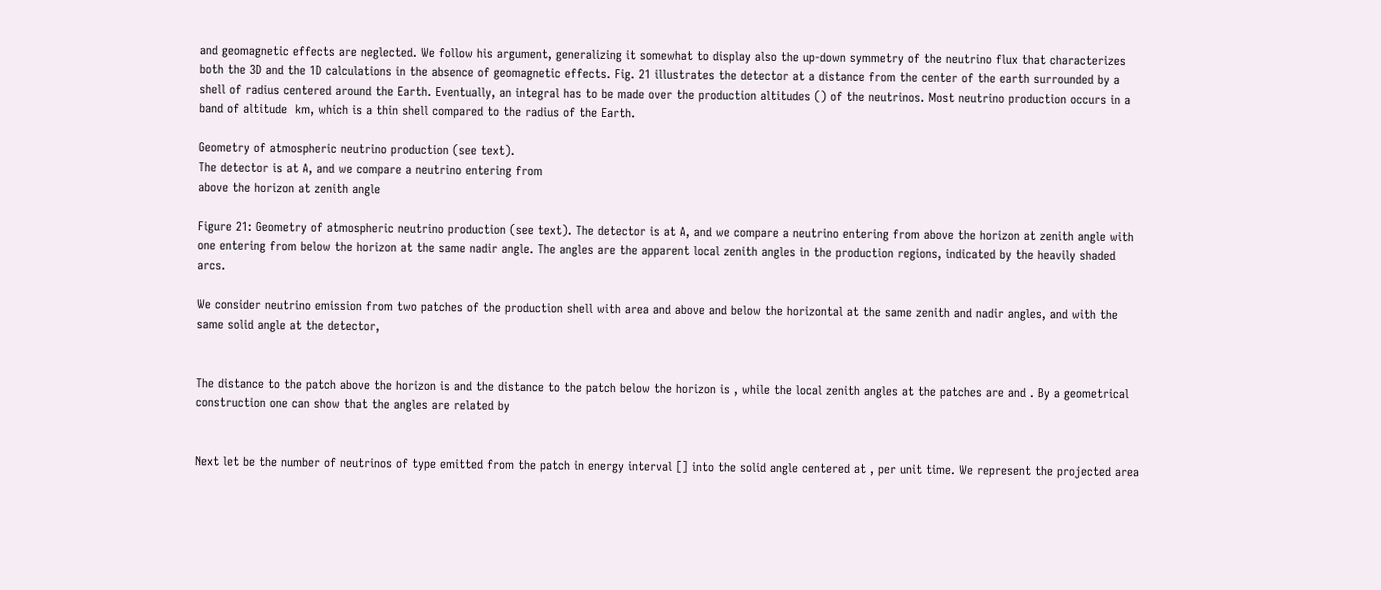and geomagnetic effects are neglected. We follow his argument, generalizing it somewhat to display also the up-down symmetry of the neutrino flux that characterizes both the 3D and the 1D calculations in the absence of geomagnetic effects. Fig. 21 illustrates the detector at a distance from the center of the earth surrounded by a shell of radius centered around the Earth. Eventually, an integral has to be made over the production altitudes () of the neutrinos. Most neutrino production occurs in a band of altitude  km, which is a thin shell compared to the radius of the Earth.

Geometry of atmospheric neutrino production (see text).
The detector is at A, and we compare a neutrino entering from
above the horizon at zenith angle

Figure 21: Geometry of atmospheric neutrino production (see text). The detector is at A, and we compare a neutrino entering from above the horizon at zenith angle with one entering from below the horizon at the same nadir angle. The angles are the apparent local zenith angles in the production regions, indicated by the heavily shaded arcs.

We consider neutrino emission from two patches of the production shell with area and above and below the horizontal at the same zenith and nadir angles, and with the same solid angle at the detector,


The distance to the patch above the horizon is and the distance to the patch below the horizon is , while the local zenith angles at the patches are and . By a geometrical construction one can show that the angles are related by


Next let be the number of neutrinos of type emitted from the patch in energy interval [] into the solid angle centered at , per unit time. We represent the projected area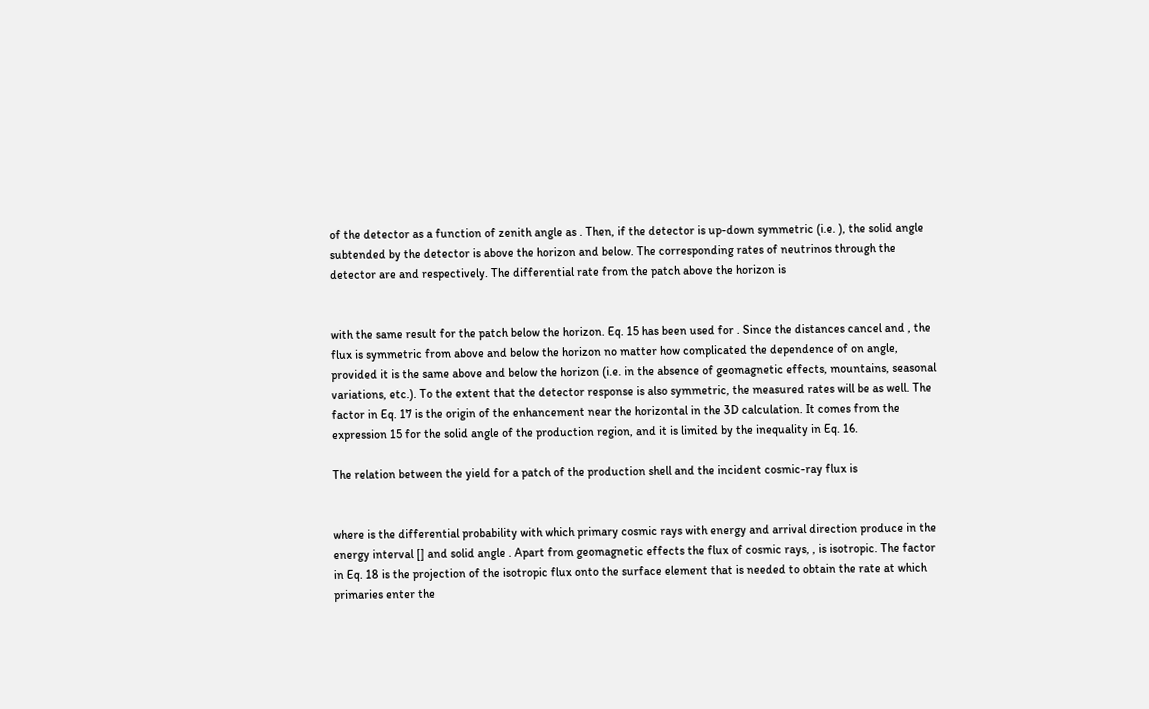of the detector as a function of zenith angle as . Then, if the detector is up-down symmetric (i.e. ), the solid angle subtended by the detector is above the horizon and below. The corresponding rates of neutrinos through the detector are and respectively. The differential rate from the patch above the horizon is


with the same result for the patch below the horizon. Eq. 15 has been used for . Since the distances cancel and , the flux is symmetric from above and below the horizon no matter how complicated the dependence of on angle, provided it is the same above and below the horizon (i.e. in the absence of geomagnetic effects, mountains, seasonal variations, etc.). To the extent that the detector response is also symmetric, the measured rates will be as well. The factor in Eq. 17 is the origin of the enhancement near the horizontal in the 3D calculation. It comes from the expression 15 for the solid angle of the production region, and it is limited by the inequality in Eq. 16.

The relation between the yield for a patch of the production shell and the incident cosmic-ray flux is


where is the differential probability with which primary cosmic rays with energy and arrival direction produce in the energy interval [] and solid angle . Apart from geomagnetic effects the flux of cosmic rays, , is isotropic. The factor in Eq. 18 is the projection of the isotropic flux onto the surface element that is needed to obtain the rate at which primaries enter the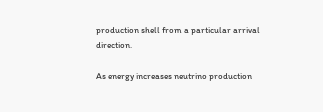production shell from a particular arrival direction.

As energy increases neutrino production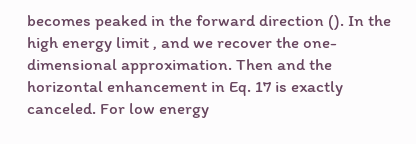becomes peaked in the forward direction (). In the high energy limit , and we recover the one-dimensional approximation. Then and the horizontal enhancement in Eq. 17 is exactly canceled. For low energy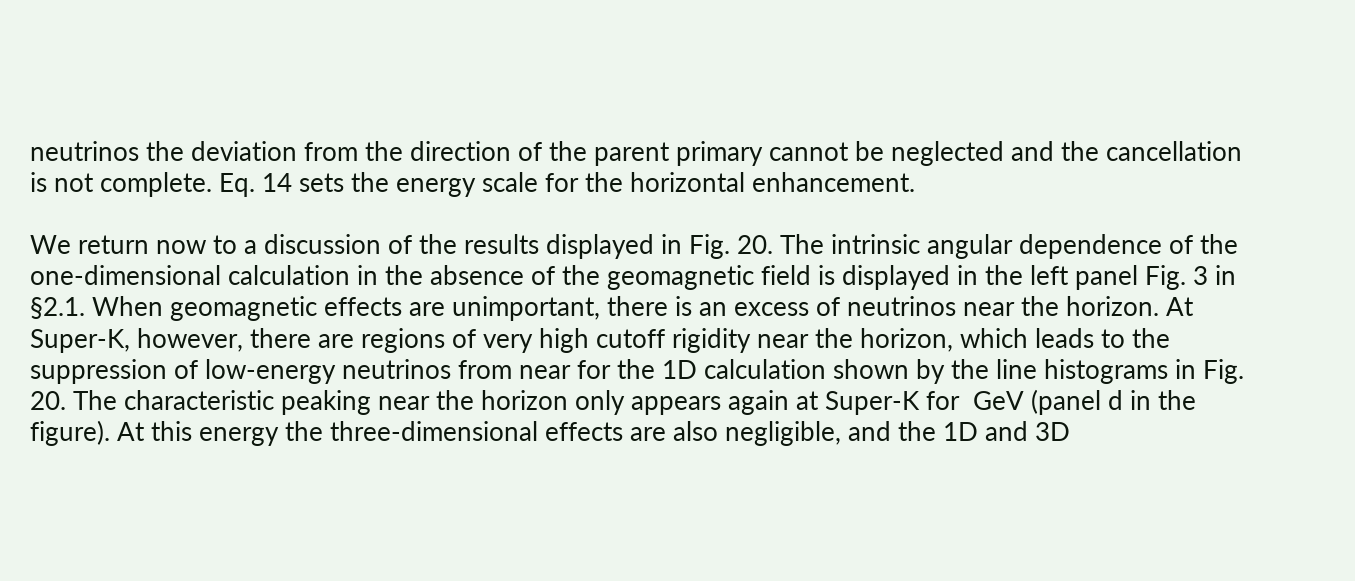neutrinos the deviation from the direction of the parent primary cannot be neglected and the cancellation is not complete. Eq. 14 sets the energy scale for the horizontal enhancement.

We return now to a discussion of the results displayed in Fig. 20. The intrinsic angular dependence of the one-dimensional calculation in the absence of the geomagnetic field is displayed in the left panel Fig. 3 in §2.1. When geomagnetic effects are unimportant, there is an excess of neutrinos near the horizon. At Super-K, however, there are regions of very high cutoff rigidity near the horizon, which leads to the suppression of low-energy neutrinos from near for the 1D calculation shown by the line histograms in Fig. 20. The characteristic peaking near the horizon only appears again at Super-K for  GeV (panel d in the figure). At this energy the three-dimensional effects are also negligible, and the 1D and 3D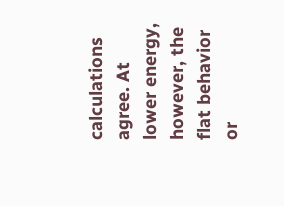calculations agree. At lower energy, however, the flat behavior or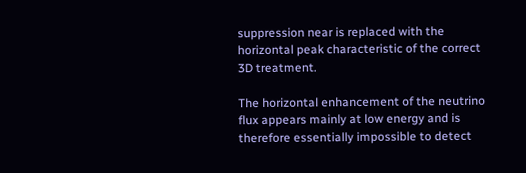suppression near is replaced with the horizontal peak characteristic of the correct 3D treatment.

The horizontal enhancement of the neutrino flux appears mainly at low energy and is therefore essentially impossible to detect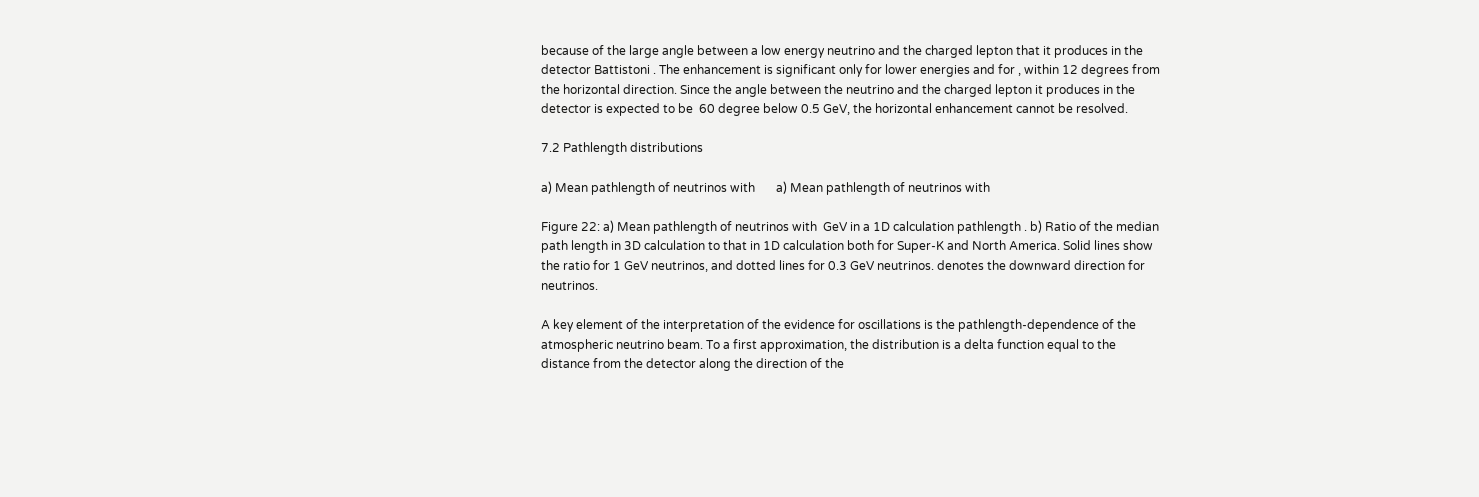because of the large angle between a low energy neutrino and the charged lepton that it produces in the detector Battistoni . The enhancement is significant only for lower energies and for , within 12 degrees from the horizontal direction. Since the angle between the neutrino and the charged lepton it produces in the detector is expected to be  60 degree below 0.5 GeV, the horizontal enhancement cannot be resolved.

7.2 Pathlength distributions

a) Mean pathlength of neutrinos with       a) Mean pathlength of neutrinos with

Figure 22: a) Mean pathlength of neutrinos with  GeV in a 1D calculation pathlength . b) Ratio of the median path length in 3D calculation to that in 1D calculation both for Super-K and North America. Solid lines show the ratio for 1 GeV neutrinos, and dotted lines for 0.3 GeV neutrinos. denotes the downward direction for neutrinos.

A key element of the interpretation of the evidence for oscillations is the pathlength-dependence of the atmospheric neutrino beam. To a first approximation, the distribution is a delta function equal to the distance from the detector along the direction of the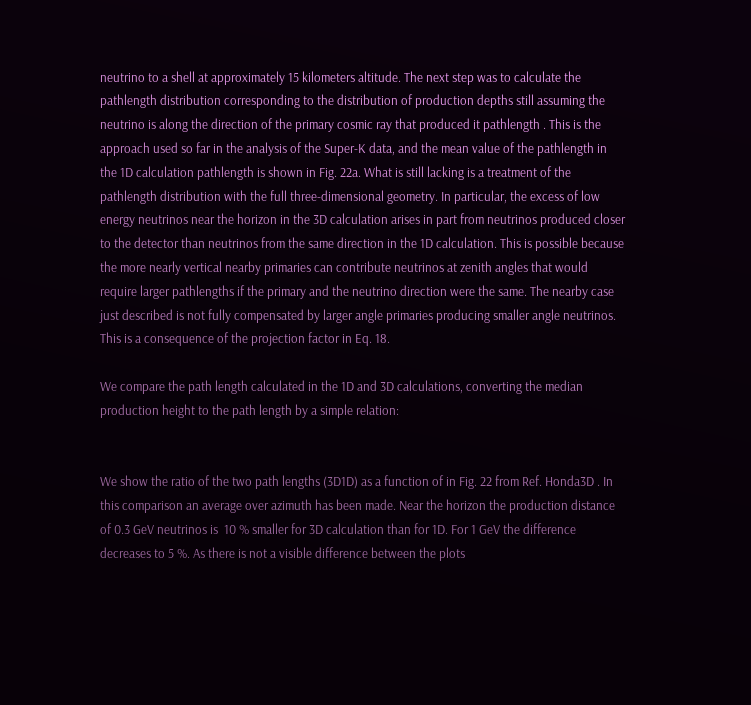neutrino to a shell at approximately 15 kilometers altitude. The next step was to calculate the pathlength distribution corresponding to the distribution of production depths still assuming the neutrino is along the direction of the primary cosmic ray that produced it pathlength . This is the approach used so far in the analysis of the Super-K data, and the mean value of the pathlength in the 1D calculation pathlength is shown in Fig. 22a. What is still lacking is a treatment of the pathlength distribution with the full three-dimensional geometry. In particular, the excess of low energy neutrinos near the horizon in the 3D calculation arises in part from neutrinos produced closer to the detector than neutrinos from the same direction in the 1D calculation. This is possible because the more nearly vertical nearby primaries can contribute neutrinos at zenith angles that would require larger pathlengths if the primary and the neutrino direction were the same. The nearby case just described is not fully compensated by larger angle primaries producing smaller angle neutrinos. This is a consequence of the projection factor in Eq. 18.

We compare the path length calculated in the 1D and 3D calculations, converting the median production height to the path length by a simple relation:


We show the ratio of the two path lengths (3D1D) as a function of in Fig. 22 from Ref. Honda3D . In this comparison an average over azimuth has been made. Near the horizon the production distance of 0.3 GeV neutrinos is  10 % smaller for 3D calculation than for 1D. For 1 GeV the difference decreases to 5 %. As there is not a visible difference between the plots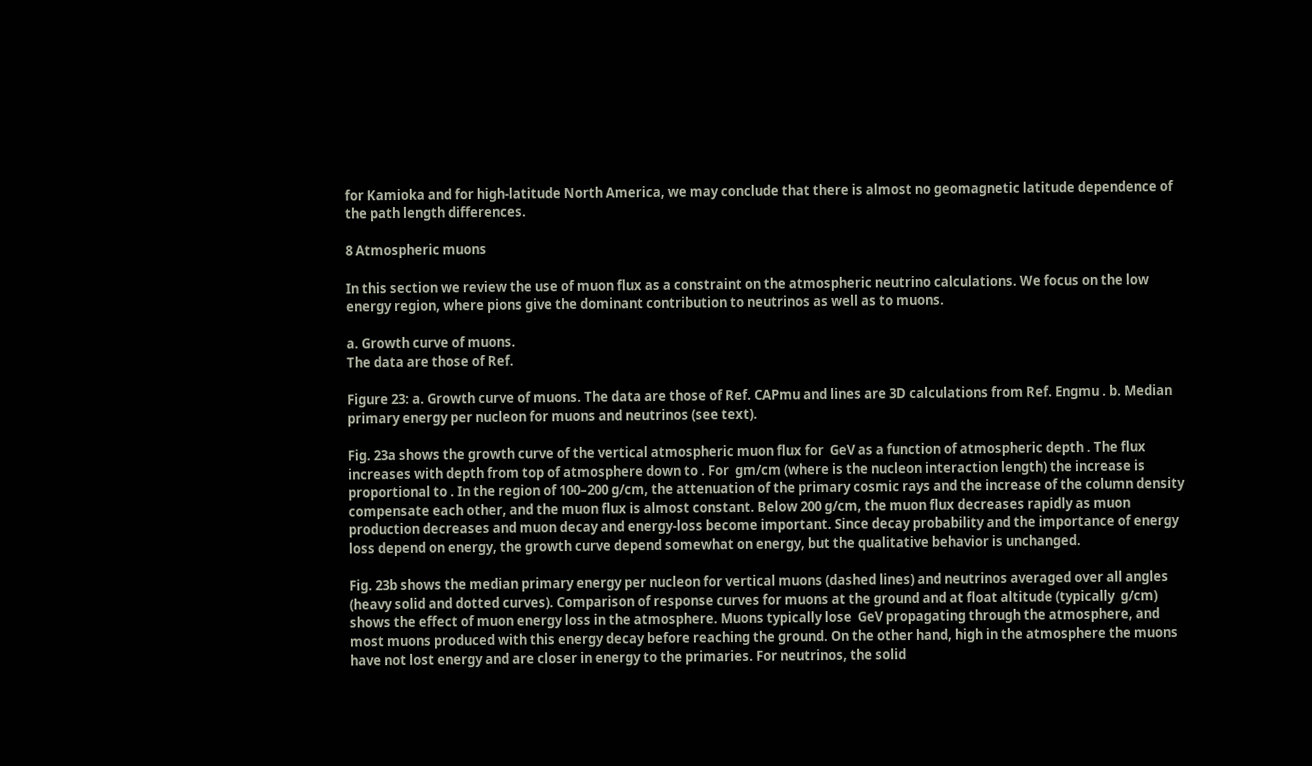for Kamioka and for high-latitude North America, we may conclude that there is almost no geomagnetic latitude dependence of the path length differences.

8 Atmospheric muons

In this section we review the use of muon flux as a constraint on the atmospheric neutrino calculations. We focus on the low energy region, where pions give the dominant contribution to neutrinos as well as to muons.

a. Growth curve of muons.
The data are those of Ref.

Figure 23: a. Growth curve of muons. The data are those of Ref. CAPmu and lines are 3D calculations from Ref. Engmu . b. Median primary energy per nucleon for muons and neutrinos (see text).

Fig. 23a shows the growth curve of the vertical atmospheric muon flux for  GeV as a function of atmospheric depth . The flux increases with depth from top of atmosphere down to . For  gm/cm (where is the nucleon interaction length) the increase is proportional to . In the region of 100–200 g/cm, the attenuation of the primary cosmic rays and the increase of the column density compensate each other, and the muon flux is almost constant. Below 200 g/cm, the muon flux decreases rapidly as muon production decreases and muon decay and energy-loss become important. Since decay probability and the importance of energy loss depend on energy, the growth curve depend somewhat on energy, but the qualitative behavior is unchanged.

Fig. 23b shows the median primary energy per nucleon for vertical muons (dashed lines) and neutrinos averaged over all angles (heavy solid and dotted curves). Comparison of response curves for muons at the ground and at float altitude (typically  g/cm) shows the effect of muon energy loss in the atmosphere. Muons typically lose  GeV propagating through the atmosphere, and most muons produced with this energy decay before reaching the ground. On the other hand, high in the atmosphere the muons have not lost energy and are closer in energy to the primaries. For neutrinos, the solid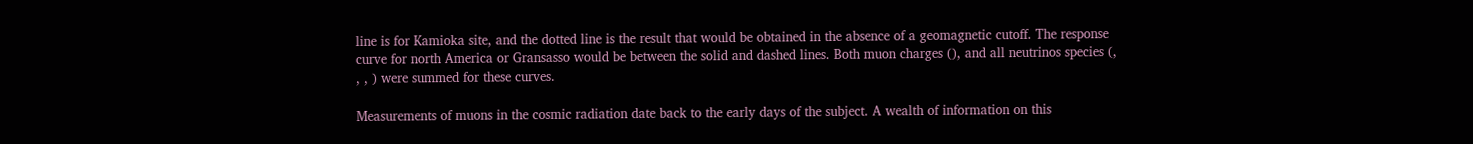line is for Kamioka site, and the dotted line is the result that would be obtained in the absence of a geomagnetic cutoff. The response curve for north America or Gransasso would be between the solid and dashed lines. Both muon charges (), and all neutrinos species (, , , ) were summed for these curves.

Measurements of muons in the cosmic radiation date back to the early days of the subject. A wealth of information on this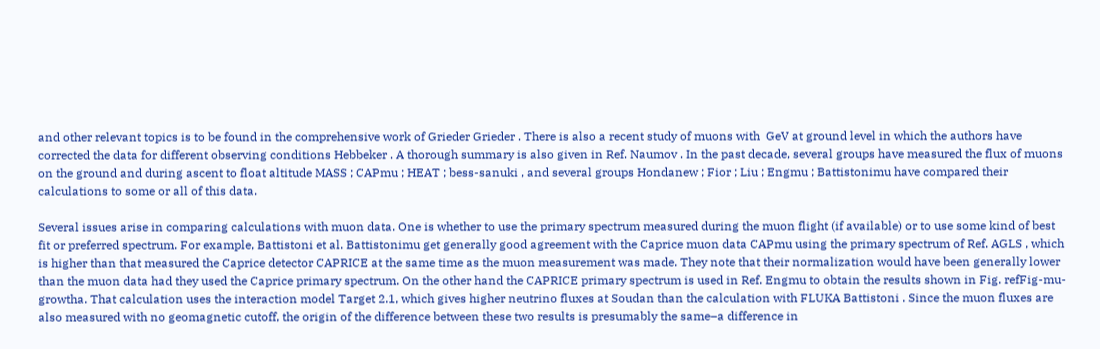and other relevant topics is to be found in the comprehensive work of Grieder Grieder . There is also a recent study of muons with  GeV at ground level in which the authors have corrected the data for different observing conditions Hebbeker . A thorough summary is also given in Ref. Naumov . In the past decade, several groups have measured the flux of muons on the ground and during ascent to float altitude MASS ; CAPmu ; HEAT ; bess-sanuki , and several groups Hondanew ; Fior ; Liu ; Engmu ; Battistonimu have compared their calculations to some or all of this data.

Several issues arise in comparing calculations with muon data. One is whether to use the primary spectrum measured during the muon flight (if available) or to use some kind of best fit or preferred spectrum. For example, Battistoni et al. Battistonimu get generally good agreement with the Caprice muon data CAPmu using the primary spectrum of Ref. AGLS , which is higher than that measured the Caprice detector CAPRICE at the same time as the muon measurement was made. They note that their normalization would have been generally lower than the muon data had they used the Caprice primary spectrum. On the other hand the CAPRICE primary spectrum is used in Ref. Engmu to obtain the results shown in Fig. refFig-mu-growtha. That calculation uses the interaction model Target 2.1, which gives higher neutrino fluxes at Soudan than the calculation with FLUKA Battistoni . Since the muon fluxes are also measured with no geomagnetic cutoff, the origin of the difference between these two results is presumably the same–a difference in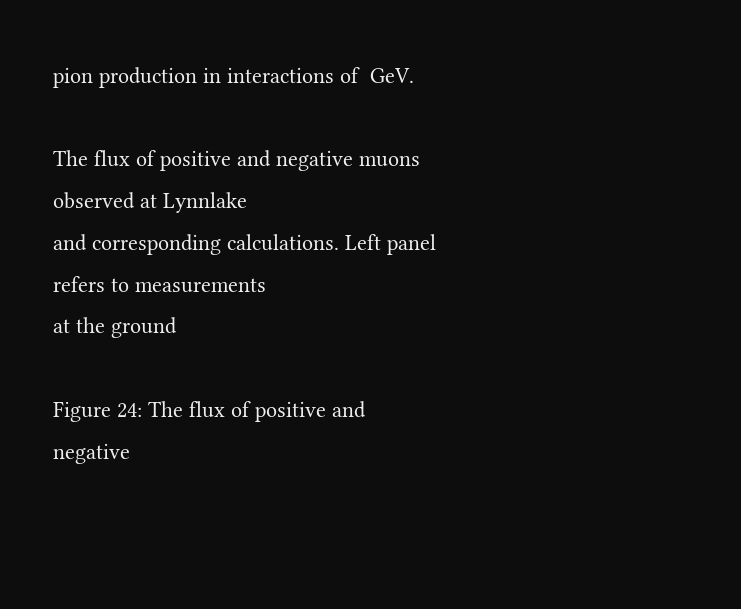pion production in interactions of  GeV.

The flux of positive and negative muons observed at Lynnlake
and corresponding calculations. Left panel refers to measurements
at the ground

Figure 24: The flux of positive and negative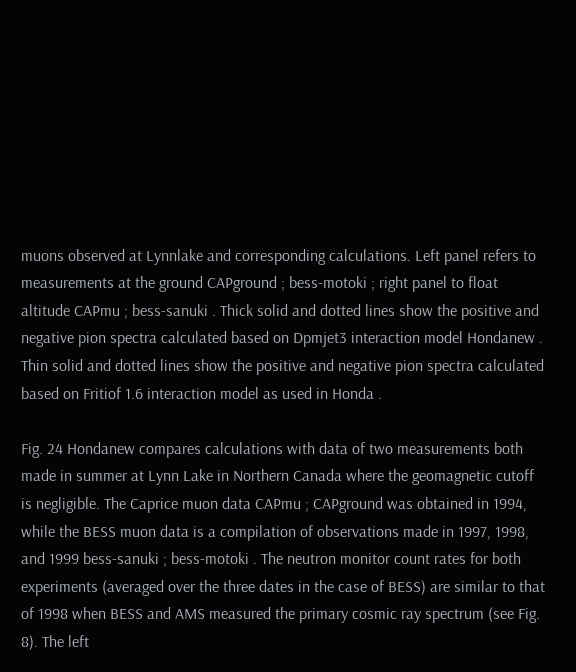muons observed at Lynnlake and corresponding calculations. Left panel refers to measurements at the ground CAPground ; bess-motoki ; right panel to float altitude CAPmu ; bess-sanuki . Thick solid and dotted lines show the positive and negative pion spectra calculated based on Dpmjet3 interaction model Hondanew . Thin solid and dotted lines show the positive and negative pion spectra calculated based on Fritiof 1.6 interaction model as used in Honda .

Fig. 24 Hondanew compares calculations with data of two measurements both made in summer at Lynn Lake in Northern Canada where the geomagnetic cutoff is negligible. The Caprice muon data CAPmu ; CAPground was obtained in 1994, while the BESS muon data is a compilation of observations made in 1997, 1998, and 1999 bess-sanuki ; bess-motoki . The neutron monitor count rates for both experiments (averaged over the three dates in the case of BESS) are similar to that of 1998 when BESS and AMS measured the primary cosmic ray spectrum (see Fig. 8). The left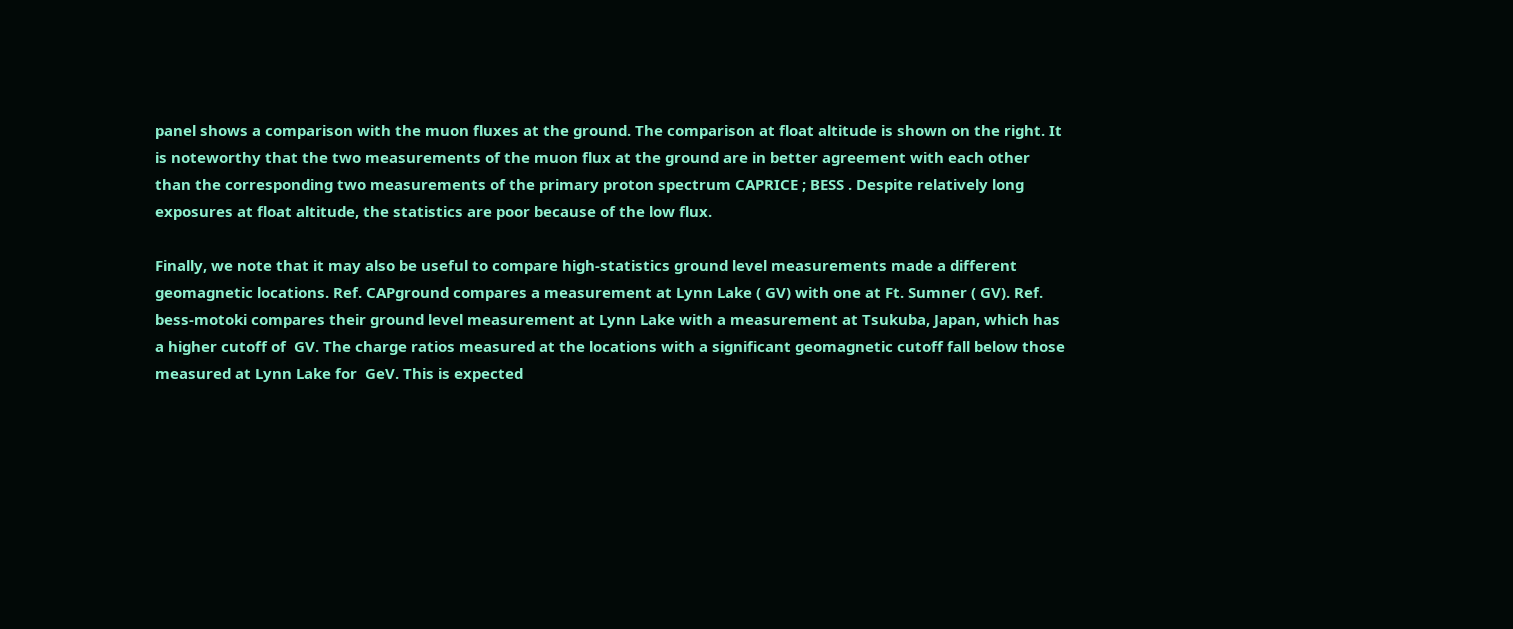panel shows a comparison with the muon fluxes at the ground. The comparison at float altitude is shown on the right. It is noteworthy that the two measurements of the muon flux at the ground are in better agreement with each other than the corresponding two measurements of the primary proton spectrum CAPRICE ; BESS . Despite relatively long exposures at float altitude, the statistics are poor because of the low flux.

Finally, we note that it may also be useful to compare high-statistics ground level measurements made a different geomagnetic locations. Ref. CAPground compares a measurement at Lynn Lake ( GV) with one at Ft. Sumner ( GV). Ref. bess-motoki compares their ground level measurement at Lynn Lake with a measurement at Tsukuba, Japan, which has a higher cutoff of  GV. The charge ratios measured at the locations with a significant geomagnetic cutoff fall below those measured at Lynn Lake for  GeV. This is expected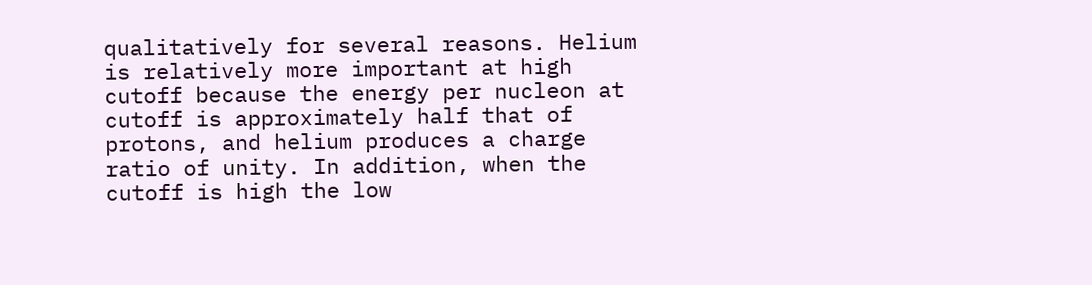qualitatively for several reasons. Helium is relatively more important at high cutoff because the energy per nucleon at cutoff is approximately half that of protons, and helium produces a charge ratio of unity. In addition, when the cutoff is high the low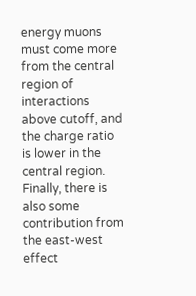energy muons must come more from the central region of interactions above cutoff, and the charge ratio is lower in the central region. Finally, there is also some contribution from the east-west effect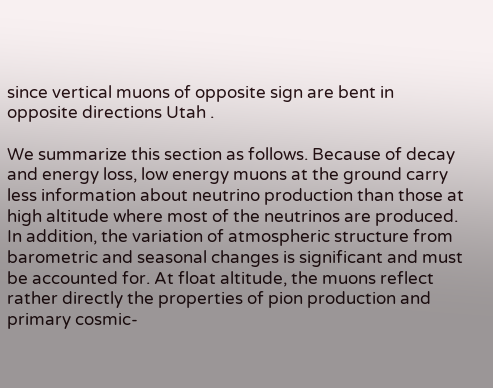since vertical muons of opposite sign are bent in opposite directions Utah .

We summarize this section as follows. Because of decay and energy loss, low energy muons at the ground carry less information about neutrino production than those at high altitude where most of the neutrinos are produced. In addition, the variation of atmospheric structure from barometric and seasonal changes is significant and must be accounted for. At float altitude, the muons reflect rather directly the properties of pion production and primary cosmic-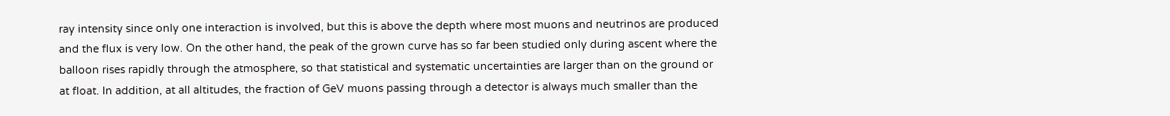ray intensity since only one interaction is involved, but this is above the depth where most muons and neutrinos are produced and the flux is very low. On the other hand, the peak of the grown curve has so far been studied only during ascent where the balloon rises rapidly through the atmosphere, so that statistical and systematic uncertainties are larger than on the ground or at float. In addition, at all altitudes, the fraction of GeV muons passing through a detector is always much smaller than the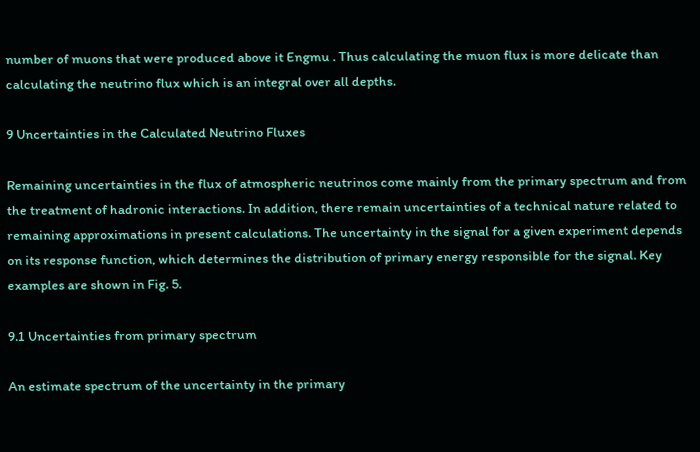number of muons that were produced above it Engmu . Thus calculating the muon flux is more delicate than calculating the neutrino flux which is an integral over all depths.

9 Uncertainties in the Calculated Neutrino Fluxes

Remaining uncertainties in the flux of atmospheric neutrinos come mainly from the primary spectrum and from the treatment of hadronic interactions. In addition, there remain uncertainties of a technical nature related to remaining approximations in present calculations. The uncertainty in the signal for a given experiment depends on its response function, which determines the distribution of primary energy responsible for the signal. Key examples are shown in Fig. 5.

9.1 Uncertainties from primary spectrum

An estimate spectrum of the uncertainty in the primary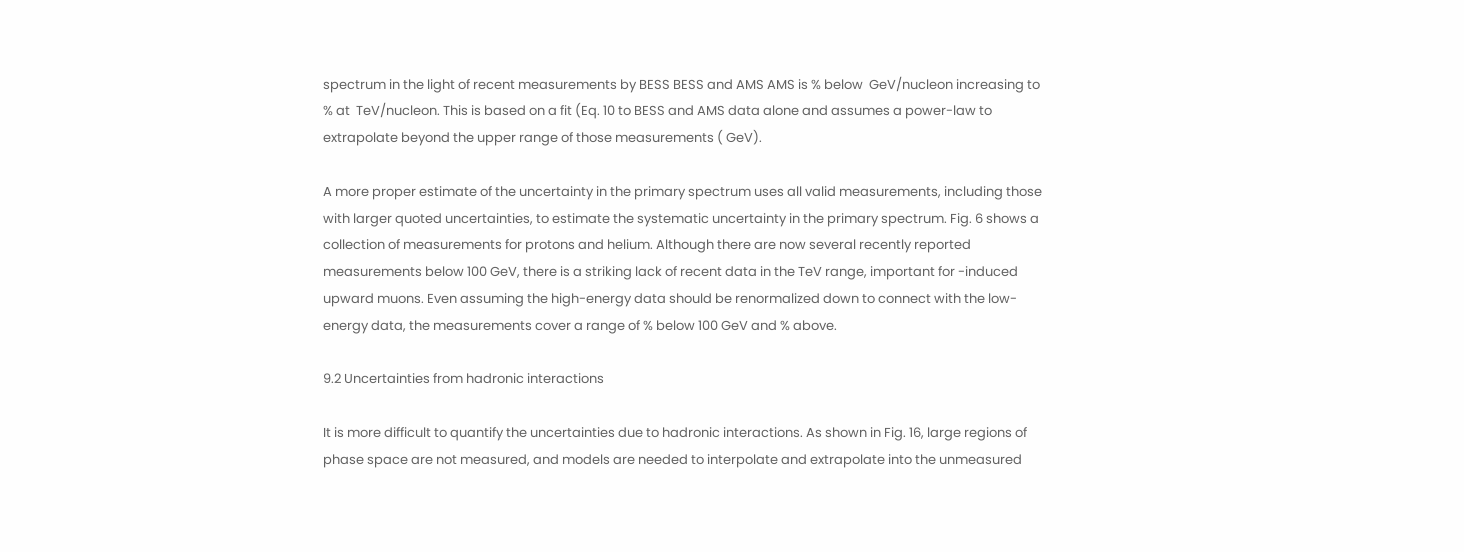spectrum in the light of recent measurements by BESS BESS and AMS AMS is % below  GeV/nucleon increasing to % at  TeV/nucleon. This is based on a fit (Eq. 10 to BESS and AMS data alone and assumes a power-law to extrapolate beyond the upper range of those measurements ( GeV).

A more proper estimate of the uncertainty in the primary spectrum uses all valid measurements, including those with larger quoted uncertainties, to estimate the systematic uncertainty in the primary spectrum. Fig. 6 shows a collection of measurements for protons and helium. Although there are now several recently reported measurements below 100 GeV, there is a striking lack of recent data in the TeV range, important for -induced upward muons. Even assuming the high-energy data should be renormalized down to connect with the low-energy data, the measurements cover a range of % below 100 GeV and % above.

9.2 Uncertainties from hadronic interactions

It is more difficult to quantify the uncertainties due to hadronic interactions. As shown in Fig. 16, large regions of phase space are not measured, and models are needed to interpolate and extrapolate into the unmeasured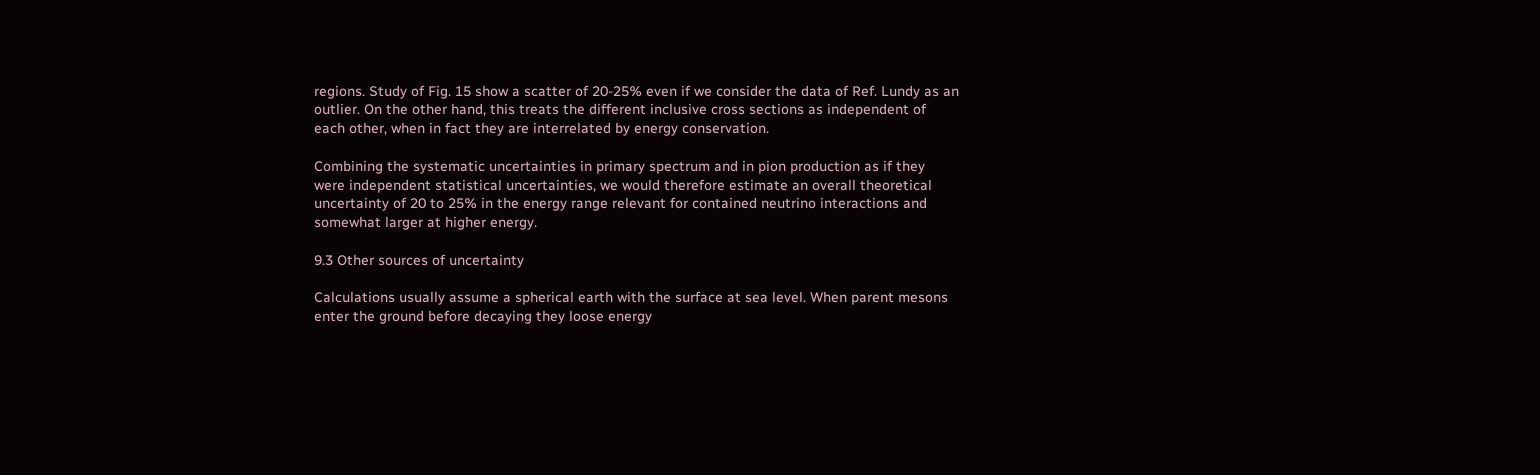regions. Study of Fig. 15 show a scatter of 20-25% even if we consider the data of Ref. Lundy as an outlier. On the other hand, this treats the different inclusive cross sections as independent of each other, when in fact they are interrelated by energy conservation.

Combining the systematic uncertainties in primary spectrum and in pion production as if they were independent statistical uncertainties, we would therefore estimate an overall theoretical uncertainty of 20 to 25% in the energy range relevant for contained neutrino interactions and somewhat larger at higher energy.

9.3 Other sources of uncertainty

Calculations usually assume a spherical earth with the surface at sea level. When parent mesons enter the ground before decaying they loose energy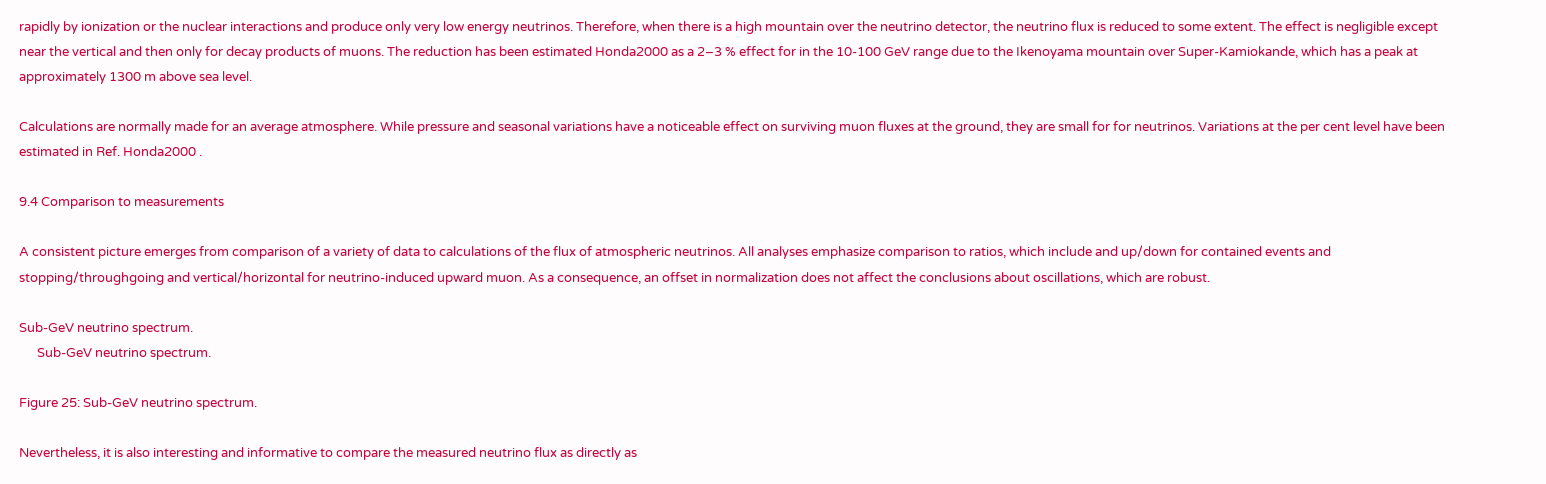rapidly by ionization or the nuclear interactions and produce only very low energy neutrinos. Therefore, when there is a high mountain over the neutrino detector, the neutrino flux is reduced to some extent. The effect is negligible except near the vertical and then only for decay products of muons. The reduction has been estimated Honda2000 as a 2–3 % effect for in the 10-100 GeV range due to the Ikenoyama mountain over Super-Kamiokande, which has a peak at approximately 1300 m above sea level.

Calculations are normally made for an average atmosphere. While pressure and seasonal variations have a noticeable effect on surviving muon fluxes at the ground, they are small for for neutrinos. Variations at the per cent level have been estimated in Ref. Honda2000 .

9.4 Comparison to measurements

A consistent picture emerges from comparison of a variety of data to calculations of the flux of atmospheric neutrinos. All analyses emphasize comparison to ratios, which include and up/down for contained events and stopping/throughgoing and vertical/horizontal for neutrino-induced upward muon. As a consequence, an offset in normalization does not affect the conclusions about oscillations, which are robust.

Sub-GeV neutrino spectrum.
      Sub-GeV neutrino spectrum.

Figure 25: Sub-GeV neutrino spectrum.

Nevertheless, it is also interesting and informative to compare the measured neutrino flux as directly as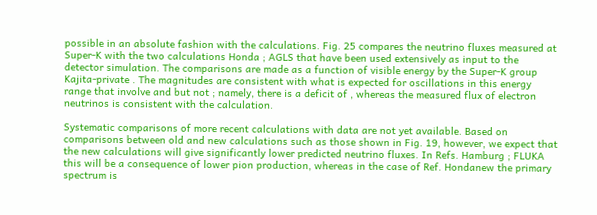possible in an absolute fashion with the calculations. Fig. 25 compares the neutrino fluxes measured at Super-K with the two calculations Honda ; AGLS that have been used extensively as input to the detector simulation. The comparisons are made as a function of visible energy by the Super-K group Kajita-private . The magnitudes are consistent with what is expected for oscillations in this energy range that involve and but not ; namely, there is a deficit of , whereas the measured flux of electron neutrinos is consistent with the calculation.

Systematic comparisons of more recent calculations with data are not yet available. Based on comparisons between old and new calculations such as those shown in Fig. 19, however, we expect that the new calculations will give significantly lower predicted neutrino fluxes. In Refs. Hamburg ; FLUKA this will be a consequence of lower pion production, whereas in the case of Ref. Hondanew the primary spectrum is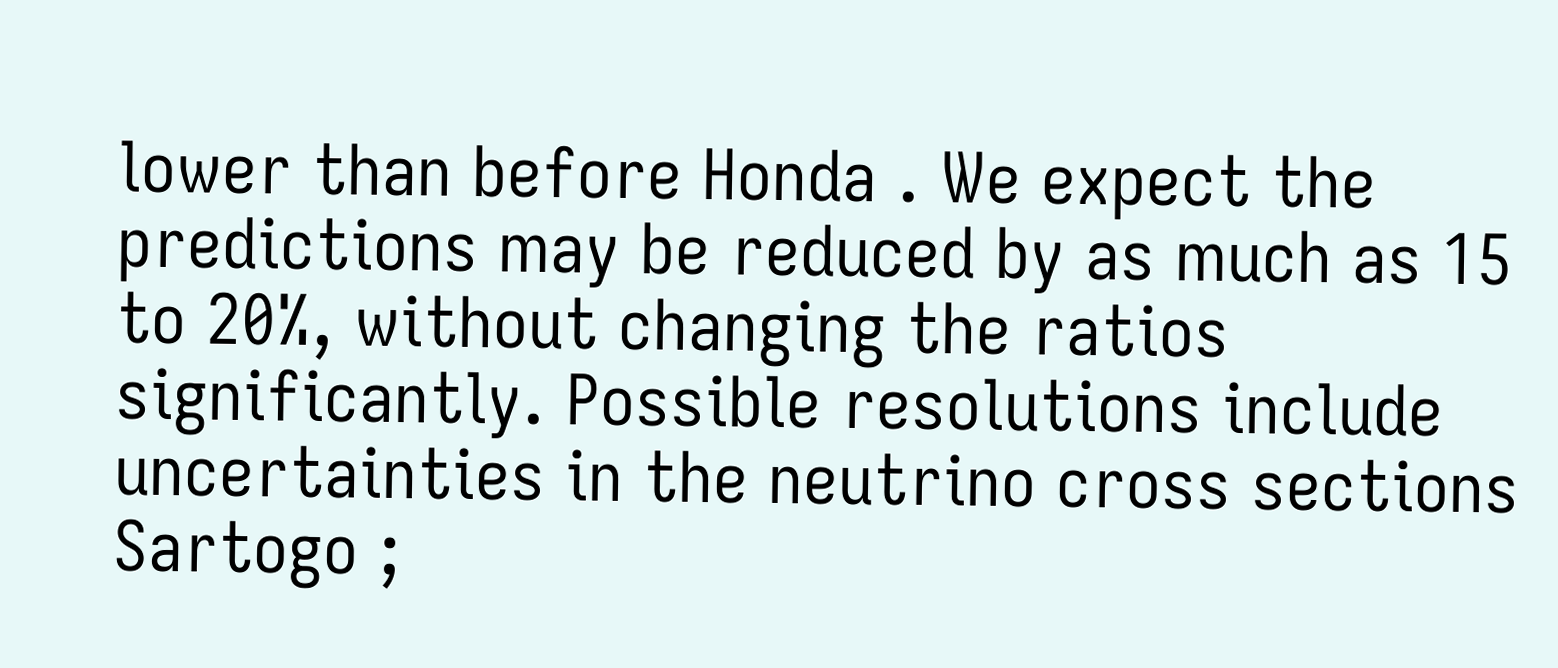lower than before Honda . We expect the predictions may be reduced by as much as 15 to 20%, without changing the ratios significantly. Possible resolutions include uncertainties in the neutrino cross sections Sartogo ;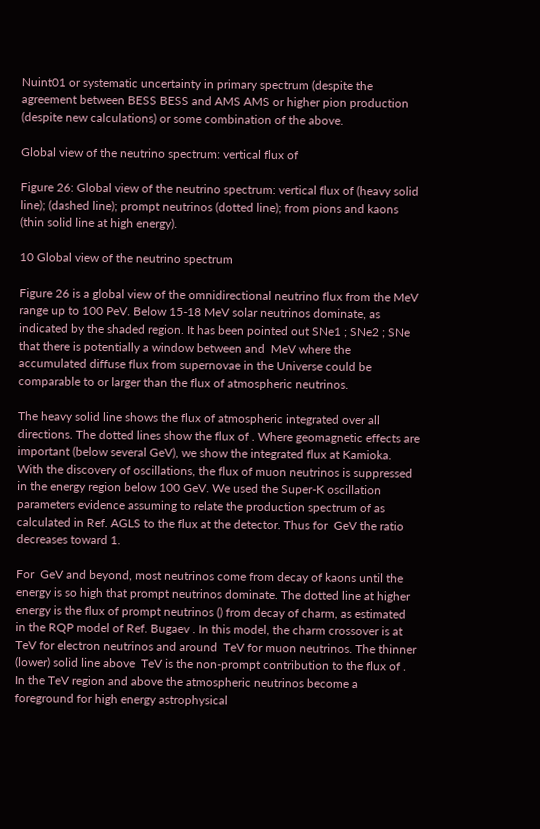Nuint01 or systematic uncertainty in primary spectrum (despite the agreement between BESS BESS and AMS AMS or higher pion production (despite new calculations) or some combination of the above.

Global view of the neutrino spectrum: vertical flux of

Figure 26: Global view of the neutrino spectrum: vertical flux of (heavy solid line); (dashed line); prompt neutrinos (dotted line); from pions and kaons (thin solid line at high energy).

10 Global view of the neutrino spectrum

Figure 26 is a global view of the omnidirectional neutrino flux from the MeV range up to 100 PeV. Below 15-18 MeV solar neutrinos dominate, as indicated by the shaded region. It has been pointed out SNe1 ; SNe2 ; SNe that there is potentially a window between and  MeV where the accumulated diffuse flux from supernovae in the Universe could be comparable to or larger than the flux of atmospheric neutrinos.

The heavy solid line shows the flux of atmospheric integrated over all directions. The dotted lines show the flux of . Where geomagnetic effects are important (below several GeV), we show the integrated flux at Kamioka. With the discovery of oscillations, the flux of muon neutrinos is suppressed in the energy region below 100 GeV. We used the Super-K oscillation parameters evidence assuming to relate the production spectrum of as calculated in Ref. AGLS to the flux at the detector. Thus for  GeV the ratio decreases toward 1.

For  GeV and beyond, most neutrinos come from decay of kaons until the energy is so high that prompt neutrinos dominate. The dotted line at higher energy is the flux of prompt neutrinos () from decay of charm, as estimated in the RQP model of Ref. Bugaev . In this model, the charm crossover is at  TeV for electron neutrinos and around  TeV for muon neutrinos. The thinner (lower) solid line above  TeV is the non-prompt contribution to the flux of . In the TeV region and above the atmospheric neutrinos become a foreground for high energy astrophysical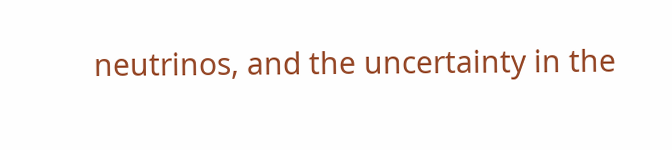neutrinos, and the uncertainty in the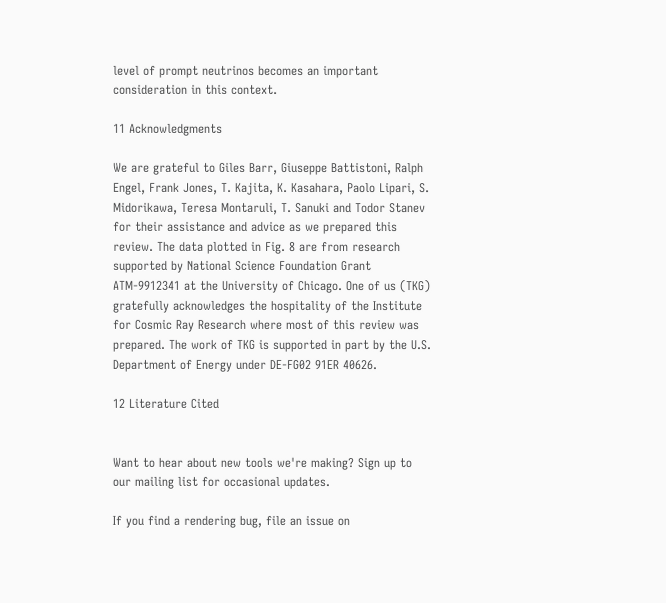level of prompt neutrinos becomes an important consideration in this context.

11 Acknowledgments

We are grateful to Giles Barr, Giuseppe Battistoni, Ralph Engel, Frank Jones, T. Kajita, K. Kasahara, Paolo Lipari, S. Midorikawa, Teresa Montaruli, T. Sanuki and Todor Stanev for their assistance and advice as we prepared this review. The data plotted in Fig. 8 are from research supported by National Science Foundation Grant ATM-9912341 at the University of Chicago. One of us (TKG) gratefully acknowledges the hospitality of the Institute for Cosmic Ray Research where most of this review was prepared. The work of TKG is supported in part by the U.S. Department of Energy under DE-FG02 91ER 40626.

12 Literature Cited


Want to hear about new tools we're making? Sign up to our mailing list for occasional updates.

If you find a rendering bug, file an issue on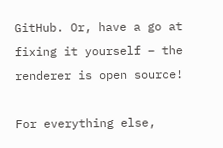GitHub. Or, have a go at fixing it yourself – the renderer is open source!

For everything else,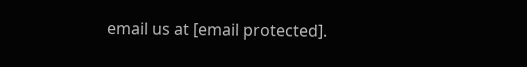email us at [email protected].